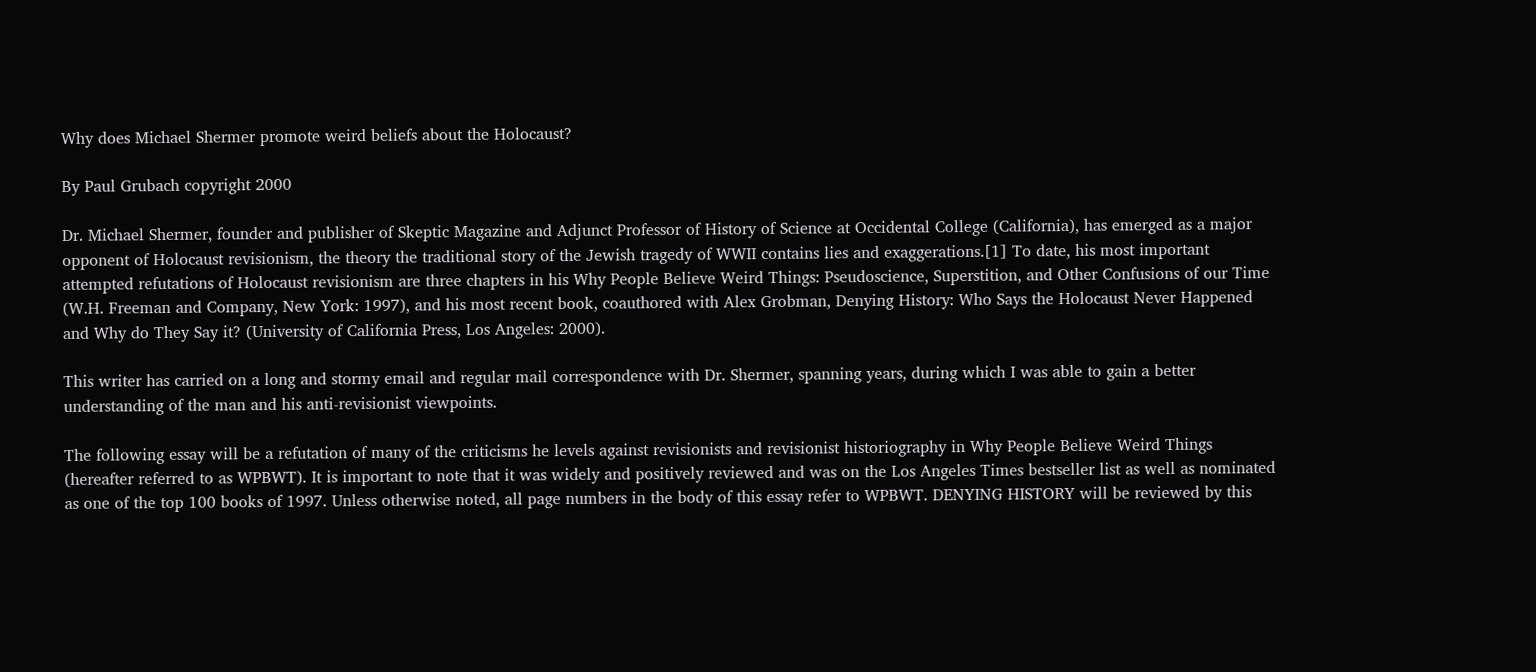Why does Michael Shermer promote weird beliefs about the Holocaust?

By Paul Grubach copyright 2000

Dr. Michael Shermer, founder and publisher of Skeptic Magazine and Adjunct Professor of History of Science at Occidental College (California), has emerged as a major opponent of Holocaust revisionism, the theory the traditional story of the Jewish tragedy of WWII contains lies and exaggerations.[1] To date, his most important attempted refutations of Holocaust revisionism are three chapters in his Why People Believe Weird Things: Pseudoscience, Superstition, and Other Confusions of our Time (W.H. Freeman and Company, New York: 1997), and his most recent book, coauthored with Alex Grobman, Denying History: Who Says the Holocaust Never Happened and Why do They Say it? (University of California Press, Los Angeles: 2000).

This writer has carried on a long and stormy email and regular mail correspondence with Dr. Shermer, spanning years, during which I was able to gain a better understanding of the man and his anti-revisionist viewpoints.

The following essay will be a refutation of many of the criticisms he levels against revisionists and revisionist historiography in Why People Believe Weird Things (hereafter referred to as WPBWT). It is important to note that it was widely and positively reviewed and was on the Los Angeles Times bestseller list as well as nominated as one of the top 100 books of 1997. Unless otherwise noted, all page numbers in the body of this essay refer to WPBWT. DENYING HISTORY will be reviewed by this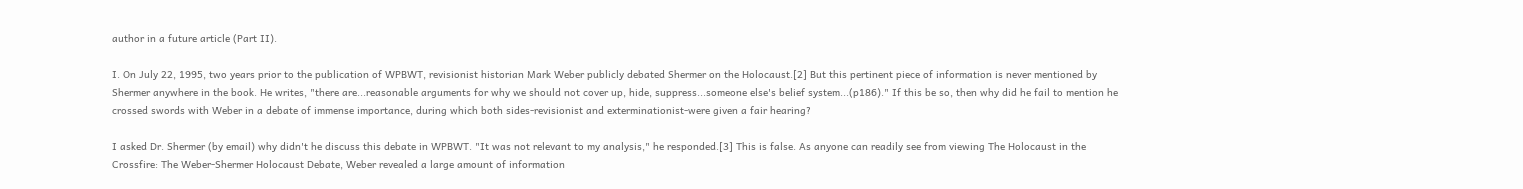author in a future article (Part II).

I. On July 22, 1995, two years prior to the publication of WPBWT, revisionist historian Mark Weber publicly debated Shermer on the Holocaust.[2] But this pertinent piece of information is never mentioned by Shermer anywhere in the book. He writes, "there are...reasonable arguments for why we should not cover up, hide, suppress...someone else's belief system...(p186)." If this be so, then why did he fail to mention he crossed swords with Weber in a debate of immense importance, during which both sides-revisionist and exterminationist-were given a fair hearing?

I asked Dr. Shermer (by email) why didn't he discuss this debate in WPBWT. "It was not relevant to my analysis," he responded.[3] This is false. As anyone can readily see from viewing The Holocaust in the Crossfire: The Weber-Shermer Holocaust Debate, Weber revealed a large amount of information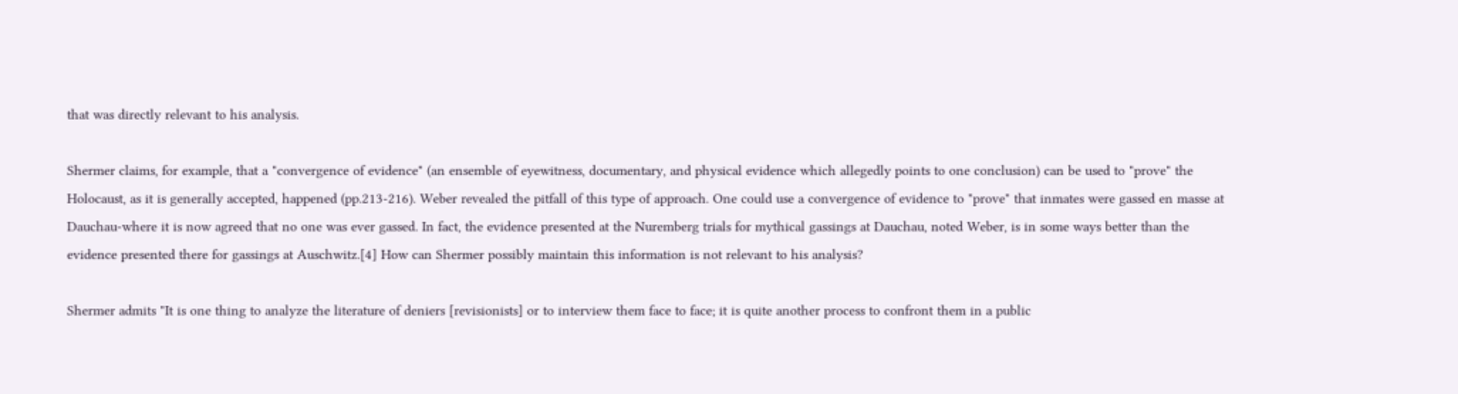that was directly relevant to his analysis.

Shermer claims, for example, that a "convergence of evidence" (an ensemble of eyewitness, documentary, and physical evidence which allegedly points to one conclusion) can be used to "prove" the Holocaust, as it is generally accepted, happened (pp.213-216). Weber revealed the pitfall of this type of approach. One could use a convergence of evidence to "prove" that inmates were gassed en masse at Dauchau-where it is now agreed that no one was ever gassed. In fact, the evidence presented at the Nuremberg trials for mythical gassings at Dauchau, noted Weber, is in some ways better than the evidence presented there for gassings at Auschwitz.[4] How can Shermer possibly maintain this information is not relevant to his analysis?

Shermer admits "It is one thing to analyze the literature of deniers [revisionists] or to interview them face to face; it is quite another process to confront them in a public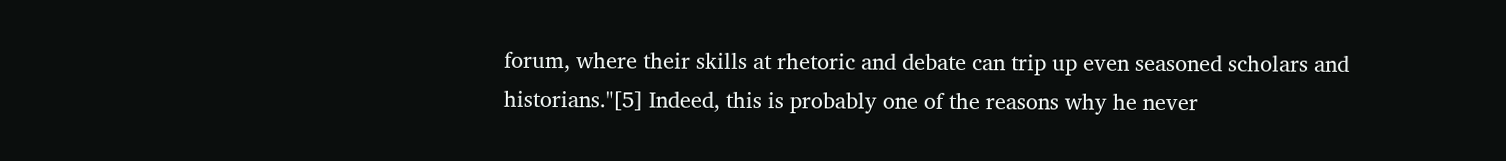forum, where their skills at rhetoric and debate can trip up even seasoned scholars and historians."[5] Indeed, this is probably one of the reasons why he never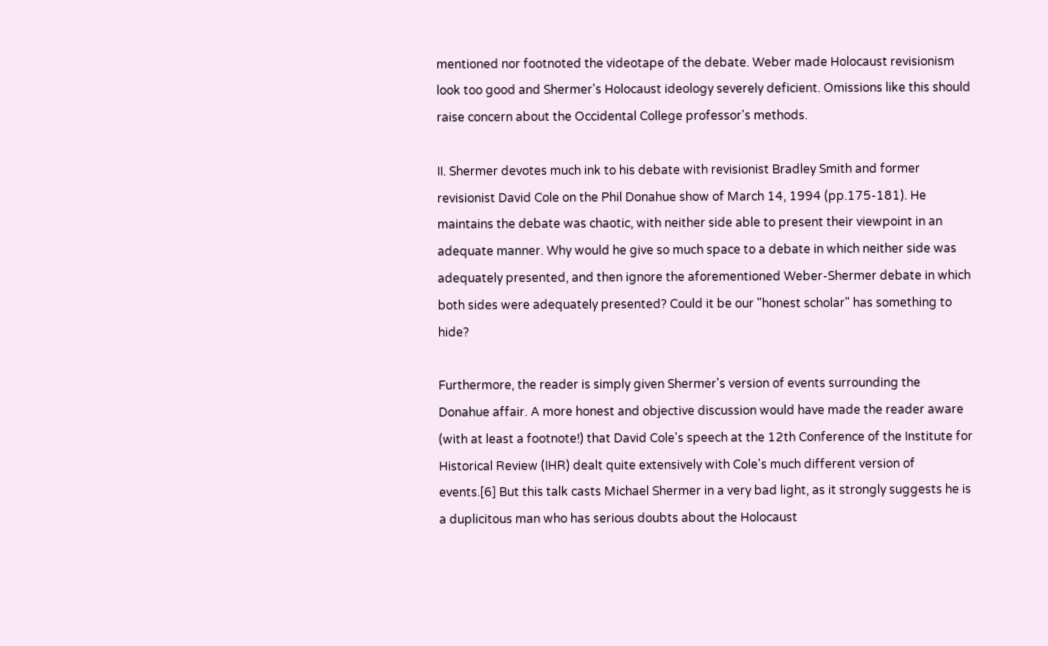mentioned nor footnoted the videotape of the debate. Weber made Holocaust revisionism look too good and Shermer's Holocaust ideology severely deficient. Omissions like this should raise concern about the Occidental College professor's methods.

II. Shermer devotes much ink to his debate with revisionist Bradley Smith and former revisionist David Cole on the Phil Donahue show of March 14, 1994 (pp.175-181). He maintains the debate was chaotic, with neither side able to present their viewpoint in an adequate manner. Why would he give so much space to a debate in which neither side was adequately presented, and then ignore the aforementioned Weber-Shermer debate in which both sides were adequately presented? Could it be our "honest scholar" has something to hide?

Furthermore, the reader is simply given Shermer's version of events surrounding the Donahue affair. A more honest and objective discussion would have made the reader aware (with at least a footnote!) that David Cole's speech at the 12th Conference of the Institute for Historical Review (IHR) dealt quite extensively with Cole's much different version of events.[6] But this talk casts Michael Shermer in a very bad light, as it strongly suggests he is a duplicitous man who has serious doubts about the Holocaust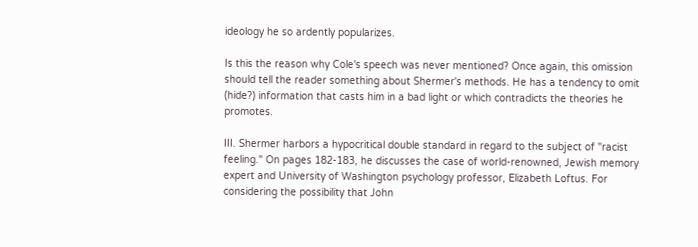ideology he so ardently popularizes.

Is this the reason why Cole's speech was never mentioned? Once again, this omission should tell the reader something about Shermer's methods. He has a tendency to omit (hide?) information that casts him in a bad light or which contradicts the theories he promotes.

III. Shermer harbors a hypocritical double standard in regard to the subject of "racist feeling." On pages 182-183, he discusses the case of world-renowned, Jewish memory expert and University of Washington psychology professor, Elizabeth Loftus. For considering the possibility that John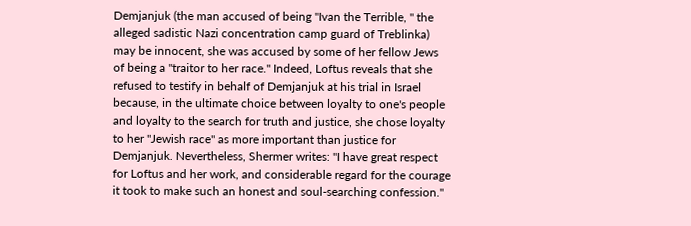Demjanjuk (the man accused of being "Ivan the Terrible, " the alleged sadistic Nazi concentration camp guard of Treblinka) may be innocent, she was accused by some of her fellow Jews of being a "traitor to her race." Indeed, Loftus reveals that she refused to testify in behalf of Demjanjuk at his trial in Israel because, in the ultimate choice between loyalty to one's people and loyalty to the search for truth and justice, she chose loyalty to her "Jewish race" as more important than justice for Demjanjuk. Nevertheless, Shermer writes: "I have great respect for Loftus and her work, and considerable regard for the courage it took to make such an honest and soul-searching confession."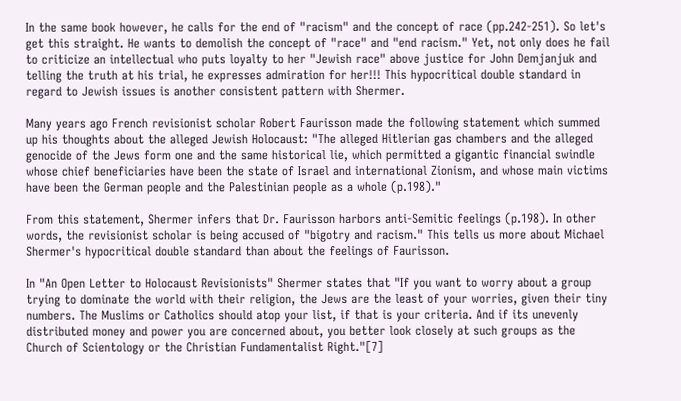In the same book however, he calls for the end of "racism" and the concept of race (pp.242-251). So let's get this straight. He wants to demolish the concept of "race" and "end racism." Yet, not only does he fail to criticize an intellectual who puts loyalty to her "Jewish race" above justice for John Demjanjuk and telling the truth at his trial, he expresses admiration for her!!! This hypocritical double standard in regard to Jewish issues is another consistent pattern with Shermer.

Many years ago French revisionist scholar Robert Faurisson made the following statement which summed up his thoughts about the alleged Jewish Holocaust: "The alleged Hitlerian gas chambers and the alleged genocide of the Jews form one and the same historical lie, which permitted a gigantic financial swindle whose chief beneficiaries have been the state of Israel and international Zionism, and whose main victims have been the German people and the Palestinian people as a whole (p.198)."

From this statement, Shermer infers that Dr. Faurisson harbors anti-Semitic feelings (p.198). In other words, the revisionist scholar is being accused of "bigotry and racism." This tells us more about Michael Shermer's hypocritical double standard than about the feelings of Faurisson.

In "An Open Letter to Holocaust Revisionists" Shermer states that "If you want to worry about a group trying to dominate the world with their religion, the Jews are the least of your worries, given their tiny numbers. The Muslims or Catholics should atop your list, if that is your criteria. And if its unevenly distributed money and power you are concerned about, you better look closely at such groups as the Church of Scientology or the Christian Fundamentalist Right."[7]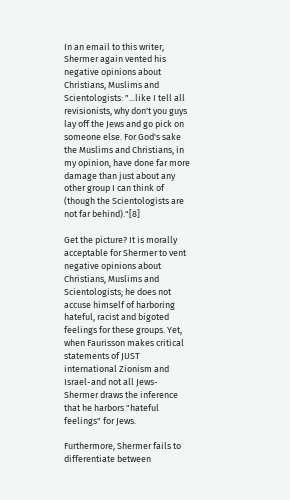In an email to this writer, Shermer again vented his negative opinions about Christians, Muslims and Scientologists: "...like I tell all revisionists, why don't you guys lay off the Jews and go pick on someone else. For God's sake the Muslims and Christians, in my opinion, have done far more damage than just about any other group I can think of (though the Scientologists are not far behind)."[8]

Get the picture? It is morally acceptable for Shermer to vent negative opinions about Christians, Muslims and Scientologists; he does not accuse himself of harboring hateful, racist and bigoted feelings for these groups. Yet, when Faurisson makes critical statements of JUST international Zionism and Israel-and not all Jews-Shermer draws the inference that he harbors "hateful feelings" for Jews.

Furthermore, Shermer fails to differentiate between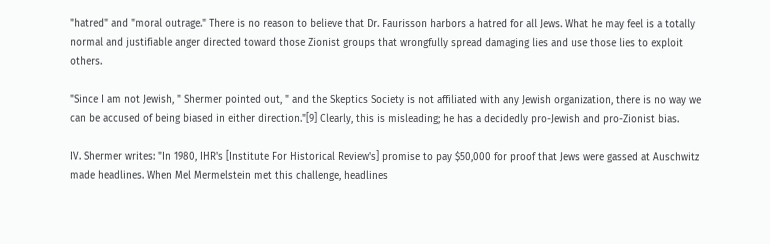"hatred" and "moral outrage." There is no reason to believe that Dr. Faurisson harbors a hatred for all Jews. What he may feel is a totally normal and justifiable anger directed toward those Zionist groups that wrongfully spread damaging lies and use those lies to exploit others.

"Since I am not Jewish, " Shermer pointed out, " and the Skeptics Society is not affiliated with any Jewish organization, there is no way we can be accused of being biased in either direction."[9] Clearly, this is misleading; he has a decidedly pro-Jewish and pro-Zionist bias.

IV. Shermer writes: "In 1980, IHR's [Institute For Historical Review's] promise to pay $50,000 for proof that Jews were gassed at Auschwitz made headlines. When Mel Mermelstein met this challenge, headlines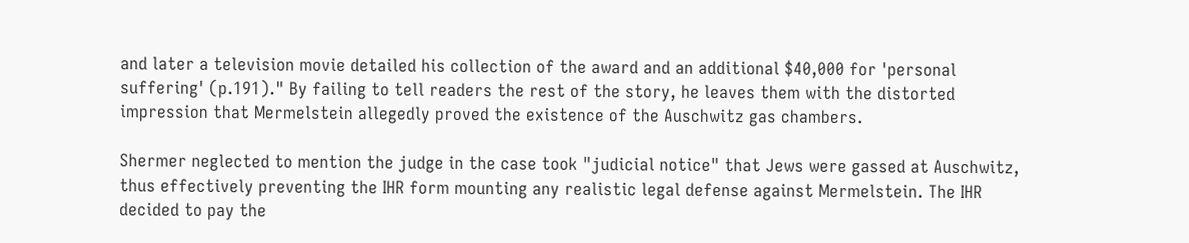and later a television movie detailed his collection of the award and an additional $40,000 for 'personal suffering' (p.191)." By failing to tell readers the rest of the story, he leaves them with the distorted impression that Mermelstein allegedly proved the existence of the Auschwitz gas chambers.

Shermer neglected to mention the judge in the case took "judicial notice" that Jews were gassed at Auschwitz, thus effectively preventing the IHR form mounting any realistic legal defense against Mermelstein. The IHR decided to pay the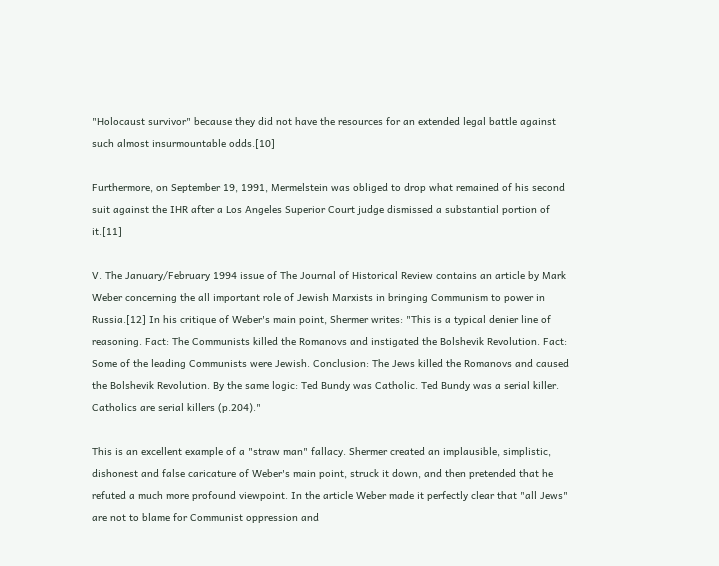"Holocaust survivor" because they did not have the resources for an extended legal battle against such almost insurmountable odds.[10]

Furthermore, on September 19, 1991, Mermelstein was obliged to drop what remained of his second suit against the IHR after a Los Angeles Superior Court judge dismissed a substantial portion of it.[11]

V. The January/February 1994 issue of The Journal of Historical Review contains an article by Mark Weber concerning the all important role of Jewish Marxists in bringing Communism to power in Russia.[12] In his critique of Weber's main point, Shermer writes: "This is a typical denier line of reasoning. Fact: The Communists killed the Romanovs and instigated the Bolshevik Revolution. Fact: Some of the leading Communists were Jewish. Conclusion: The Jews killed the Romanovs and caused the Bolshevik Revolution. By the same logic: Ted Bundy was Catholic. Ted Bundy was a serial killer. Catholics are serial killers (p.204)."

This is an excellent example of a "straw man" fallacy. Shermer created an implausible, simplistic, dishonest and false caricature of Weber's main point, struck it down, and then pretended that he refuted a much more profound viewpoint. In the article Weber made it perfectly clear that "all Jews" are not to blame for Communist oppression and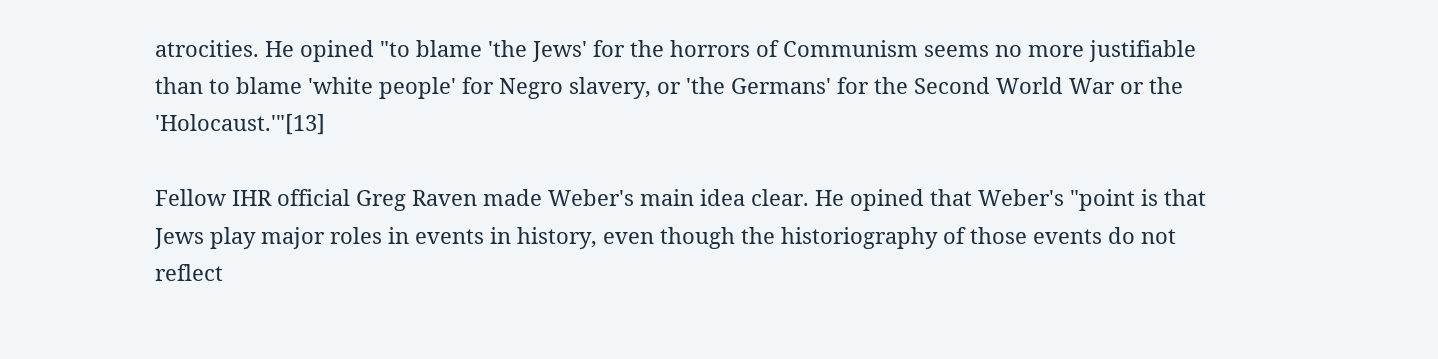atrocities. He opined "to blame 'the Jews' for the horrors of Communism seems no more justifiable than to blame 'white people' for Negro slavery, or 'the Germans' for the Second World War or the 'Holocaust.'"[13]

Fellow IHR official Greg Raven made Weber's main idea clear. He opined that Weber's "point is that Jews play major roles in events in history, even though the historiography of those events do not reflect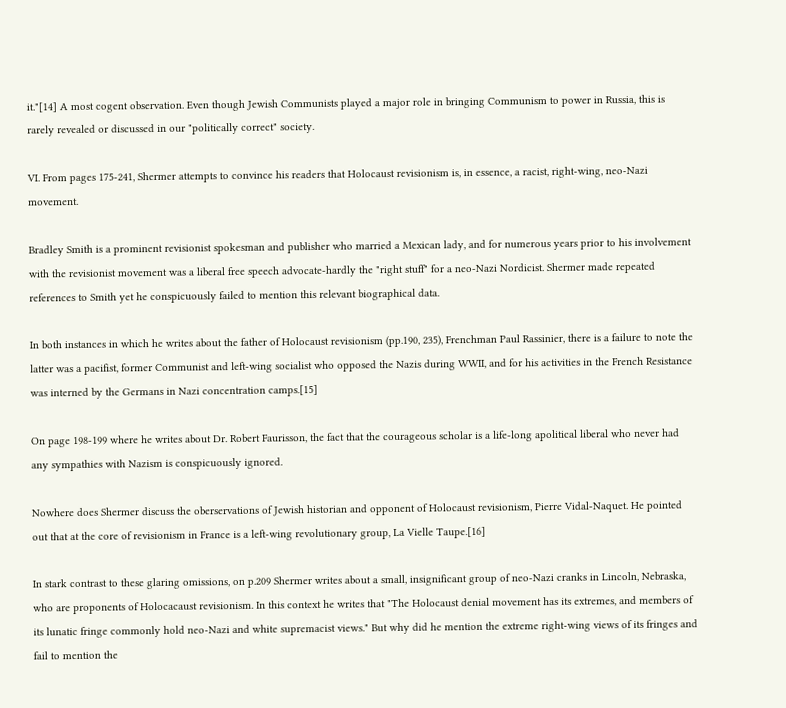it."[14] A most cogent observation. Even though Jewish Communists played a major role in bringing Communism to power in Russia, this is rarely revealed or discussed in our "politically correct" society.

VI. From pages 175-241, Shermer attempts to convince his readers that Holocaust revisionism is, in essence, a racist, right-wing, neo-Nazi movement.

Bradley Smith is a prominent revisionist spokesman and publisher who married a Mexican lady, and for numerous years prior to his involvement with the revisionist movement was a liberal free speech advocate-hardly the "right stuff" for a neo-Nazi Nordicist. Shermer made repeated references to Smith yet he conspicuously failed to mention this relevant biographical data.

In both instances in which he writes about the father of Holocaust revisionism (pp.190, 235), Frenchman Paul Rassinier, there is a failure to note the latter was a pacifist, former Communist and left-wing socialist who opposed the Nazis during WWII, and for his activities in the French Resistance was interned by the Germans in Nazi concentration camps.[15]

On page 198-199 where he writes about Dr. Robert Faurisson, the fact that the courageous scholar is a life-long apolitical liberal who never had any sympathies with Nazism is conspicuously ignored.

Nowhere does Shermer discuss the oberservations of Jewish historian and opponent of Holocaust revisionism, Pierre Vidal-Naquet. He pointed out that at the core of revisionism in France is a left-wing revolutionary group, La Vielle Taupe.[16]

In stark contrast to these glaring omissions, on p.209 Shermer writes about a small, insignificant group of neo-Nazi cranks in Lincoln, Nebraska, who are proponents of Holocacaust revisionism. In this context he writes that "The Holocaust denial movement has its extremes, and members of its lunatic fringe commonly hold neo-Nazi and white supremacist views." But why did he mention the extreme right-wing views of its fringes and fail to mention the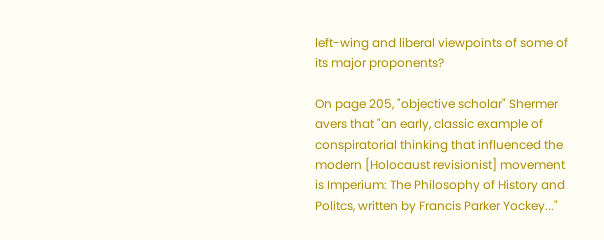left-wing and liberal viewpoints of some of its major proponents?

On page 205, "objective scholar" Shermer avers that "an early, classic example of conspiratorial thinking that influenced the modern [Holocaust revisionist] movement is Imperium: The Philosophy of History and Politcs, written by Francis Parker Yockey..."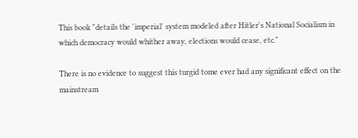This book "details the 'imperial' system modeled after Hitler's National Socialism in which democracy would whither away, elections would cease, etc."

There is no evidence to suggest this turgid tome ever had any significant effect on the mainstream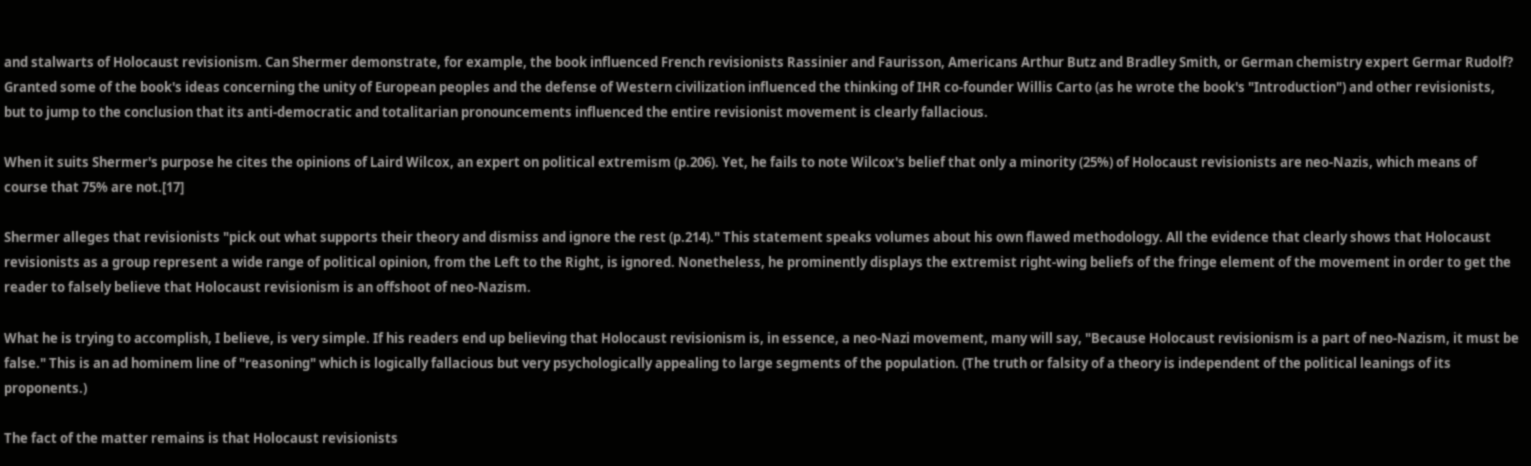and stalwarts of Holocaust revisionism. Can Shermer demonstrate, for example, the book influenced French revisionists Rassinier and Faurisson, Americans Arthur Butz and Bradley Smith, or German chemistry expert Germar Rudolf? Granted some of the book's ideas concerning the unity of European peoples and the defense of Western civilization influenced the thinking of IHR co-founder Willis Carto (as he wrote the book's "Introduction") and other revisionists, but to jump to the conclusion that its anti-democratic and totalitarian pronouncements influenced the entire revisionist movement is clearly fallacious.

When it suits Shermer's purpose he cites the opinions of Laird Wilcox, an expert on political extremism (p.206). Yet, he fails to note Wilcox's belief that only a minority (25%) of Holocaust revisionists are neo-Nazis, which means of course that 75% are not.[17]

Shermer alleges that revisionists "pick out what supports their theory and dismiss and ignore the rest (p.214)." This statement speaks volumes about his own flawed methodology. All the evidence that clearly shows that Holocaust revisionists as a group represent a wide range of political opinion, from the Left to the Right, is ignored. Nonetheless, he prominently displays the extremist right-wing beliefs of the fringe element of the movement in order to get the reader to falsely believe that Holocaust revisionism is an offshoot of neo-Nazism.

What he is trying to accomplish, I believe, is very simple. If his readers end up believing that Holocaust revisionism is, in essence, a neo-Nazi movement, many will say, "Because Holocaust revisionism is a part of neo-Nazism, it must be false." This is an ad hominem line of "reasoning" which is logically fallacious but very psychologically appealing to large segments of the population. (The truth or falsity of a theory is independent of the political leanings of its proponents.)

The fact of the matter remains is that Holocaust revisionists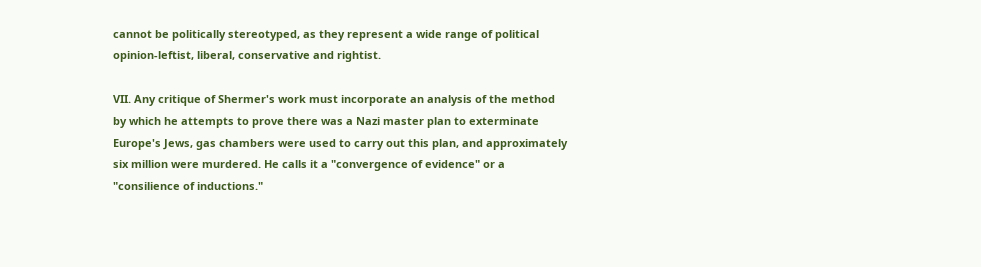cannot be politically stereotyped, as they represent a wide range of political opinion-leftist, liberal, conservative and rightist.

VII. Any critique of Shermer's work must incorporate an analysis of the method by which he attempts to prove there was a Nazi master plan to exterminate Europe's Jews, gas chambers were used to carry out this plan, and approximately six million were murdered. He calls it a "convergence of evidence" or a "consilience of inductions."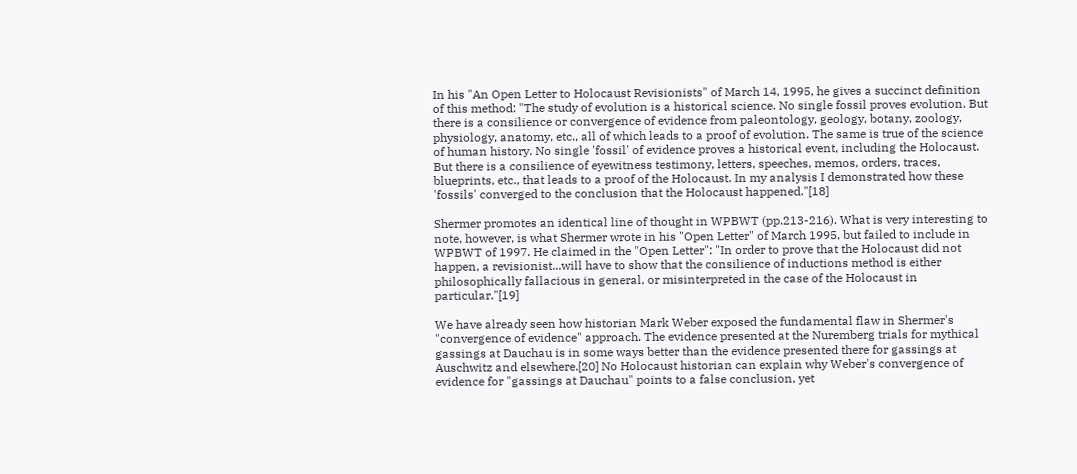In his "An Open Letter to Holocaust Revisionists" of March 14, 1995, he gives a succinct definition of this method: "The study of evolution is a historical science. No single fossil proves evolution. But there is a consilience or convergence of evidence from paleontology, geology, botany, zoology, physiology, anatomy, etc., all of which leads to a proof of evolution. The same is true of the science of human history. No single 'fossil' of evidence proves a historical event, including the Holocaust. But there is a consilience of eyewitness testimony, letters, speeches, memos, orders, traces, blueprints, etc., that leads to a proof of the Holocaust. In my analysis I demonstrated how these 'fossils' converged to the conclusion that the Holocaust happened."[18]

Shermer promotes an identical line of thought in WPBWT (pp.213-216). What is very interesting to note, however, is what Shermer wrote in his "Open Letter" of March 1995, but failed to include in WPBWT of 1997. He claimed in the "Open Letter": "In order to prove that the Holocaust did not happen, a revisionist...will have to show that the consilience of inductions method is either philosophically fallacious in general, or misinterpreted in the case of the Holocaust in particular."[19]

We have already seen how historian Mark Weber exposed the fundamental flaw in Shermer's "convergence of evidence" approach. The evidence presented at the Nuremberg trials for mythical gassings at Dauchau is in some ways better than the evidence presented there for gassings at Auschwitz and elsewhere.[20] No Holocaust historian can explain why Weber's convergence of evidence for "gassings at Dauchau" points to a false conclusion, yet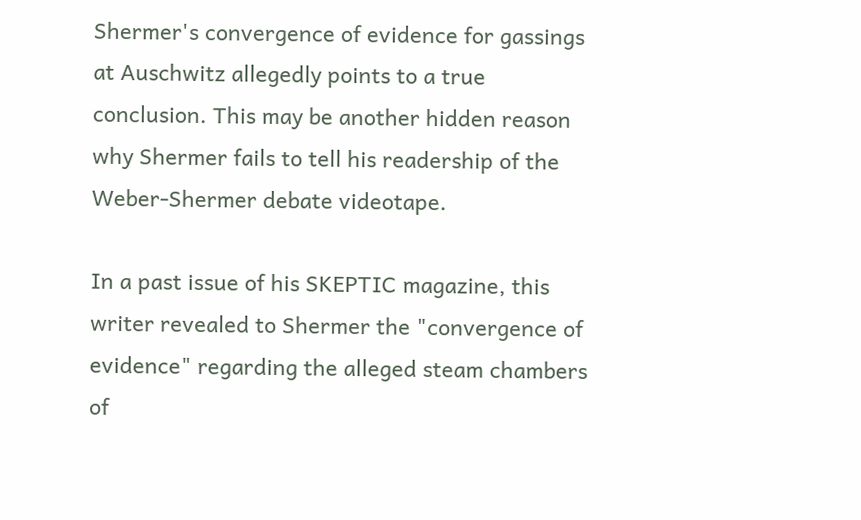Shermer's convergence of evidence for gassings at Auschwitz allegedly points to a true conclusion. This may be another hidden reason why Shermer fails to tell his readership of the Weber-Shermer debate videotape.

In a past issue of his SKEPTIC magazine, this writer revealed to Shermer the "convergence of evidence" regarding the alleged steam chambers of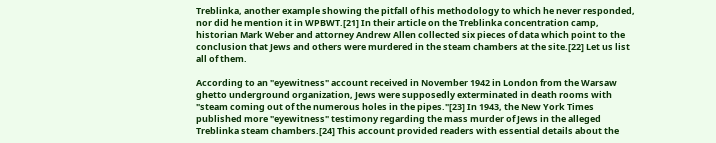Treblinka, another example showing the pitfall of his methodology to which he never responded, nor did he mention it in WPBWT.[21] In their article on the Treblinka concentration camp, historian Mark Weber and attorney Andrew Allen collected six pieces of data which point to the conclusion that Jews and others were murdered in the steam chambers at the site.[22] Let us list all of them.

According to an "eyewitness" account received in November 1942 in London from the Warsaw ghetto underground organization, Jews were supposedly exterminated in death rooms with "steam coming out of the numerous holes in the pipes."[23] In 1943, the New York Times published more "eyewitness" testimony regarding the mass murder of Jews in the alleged Treblinka steam chambers.[24] This account provided readers with essential details about the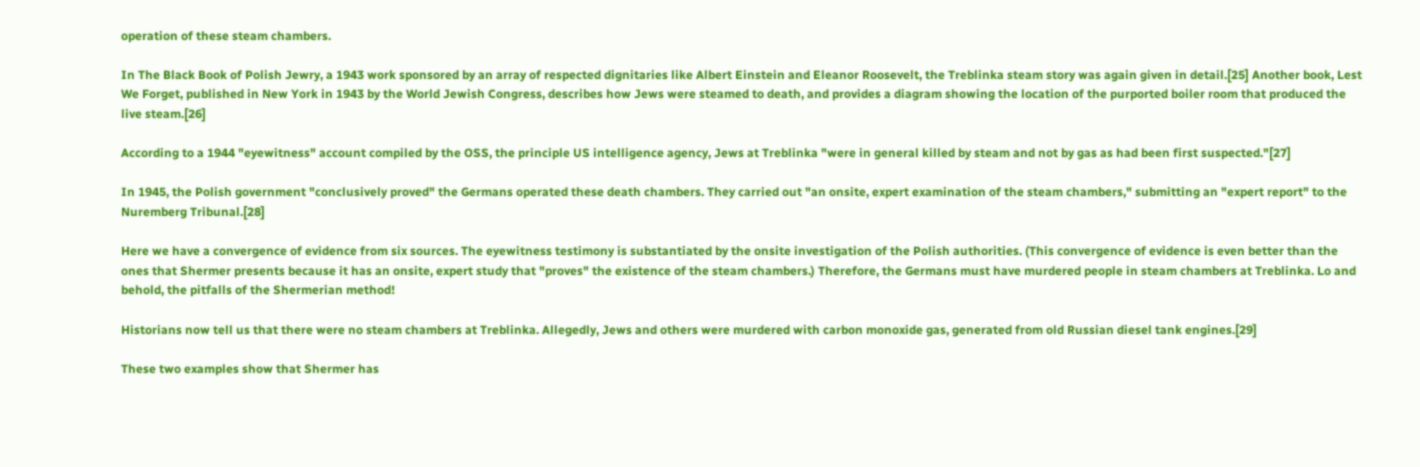operation of these steam chambers.

In The Black Book of Polish Jewry, a 1943 work sponsored by an array of respected dignitaries like Albert Einstein and Eleanor Roosevelt, the Treblinka steam story was again given in detail.[25] Another book, Lest We Forget, published in New York in 1943 by the World Jewish Congress, describes how Jews were steamed to death, and provides a diagram showing the location of the purported boiler room that produced the live steam.[26]

According to a 1944 "eyewitness" account compiled by the OSS, the principle US intelligence agency, Jews at Treblinka "were in general killed by steam and not by gas as had been first suspected."[27]

In 1945, the Polish government "conclusively proved" the Germans operated these death chambers. They carried out "an onsite, expert examination of the steam chambers," submitting an "expert report" to the Nuremberg Tribunal.[28]

Here we have a convergence of evidence from six sources. The eyewitness testimony is substantiated by the onsite investigation of the Polish authorities. (This convergence of evidence is even better than the ones that Shermer presents because it has an onsite, expert study that "proves" the existence of the steam chambers.) Therefore, the Germans must have murdered people in steam chambers at Treblinka. Lo and behold, the pitfalls of the Shermerian method!

Historians now tell us that there were no steam chambers at Treblinka. Allegedly, Jews and others were murdered with carbon monoxide gas, generated from old Russian diesel tank engines.[29]

These two examples show that Shermer has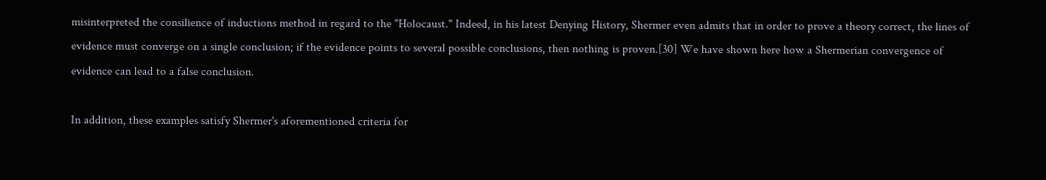misinterpreted the consilience of inductions method in regard to the "Holocaust." Indeed, in his latest Denying History, Shermer even admits that in order to prove a theory correct, the lines of evidence must converge on a single conclusion; if the evidence points to several possible conclusions, then nothing is proven.[30] We have shown here how a Shermerian convergence of evidence can lead to a false conclusion.

In addition, these examples satisfy Shermer's aforementioned criteria for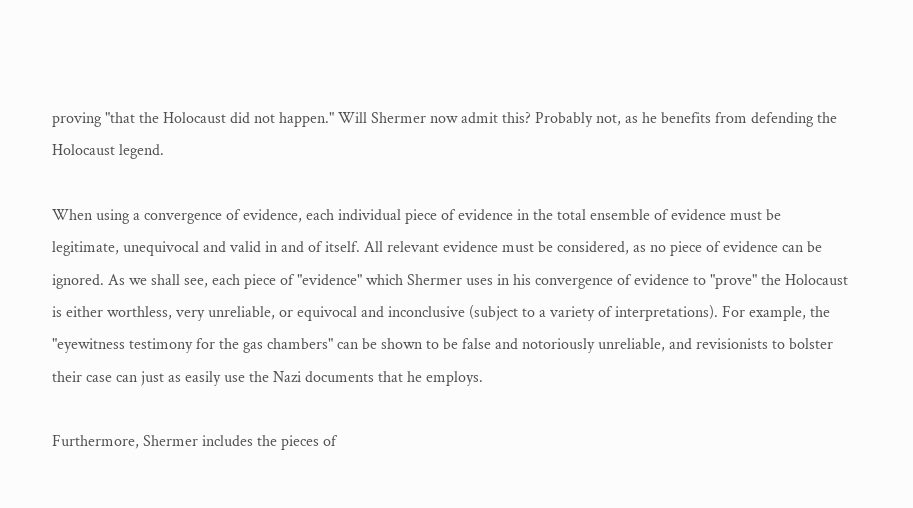proving "that the Holocaust did not happen." Will Shermer now admit this? Probably not, as he benefits from defending the Holocaust legend.

When using a convergence of evidence, each individual piece of evidence in the total ensemble of evidence must be legitimate, unequivocal and valid in and of itself. All relevant evidence must be considered, as no piece of evidence can be ignored. As we shall see, each piece of "evidence" which Shermer uses in his convergence of evidence to "prove" the Holocaust is either worthless, very unreliable, or equivocal and inconclusive (subject to a variety of interpretations). For example, the "eyewitness testimony for the gas chambers" can be shown to be false and notoriously unreliable, and revisionists to bolster their case can just as easily use the Nazi documents that he employs.

Furthermore, Shermer includes the pieces of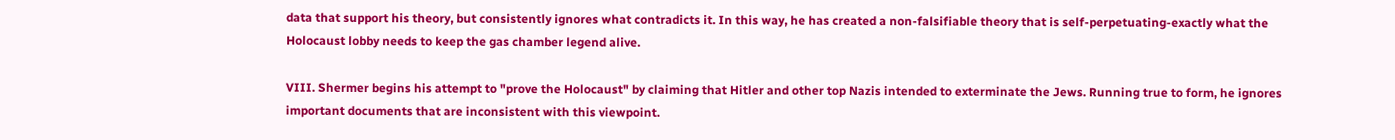data that support his theory, but consistently ignores what contradicts it. In this way, he has created a non-falsifiable theory that is self-perpetuating-exactly what the Holocaust lobby needs to keep the gas chamber legend alive.

VIII. Shermer begins his attempt to "prove the Holocaust" by claiming that Hitler and other top Nazis intended to exterminate the Jews. Running true to form, he ignores important documents that are inconsistent with this viewpoint.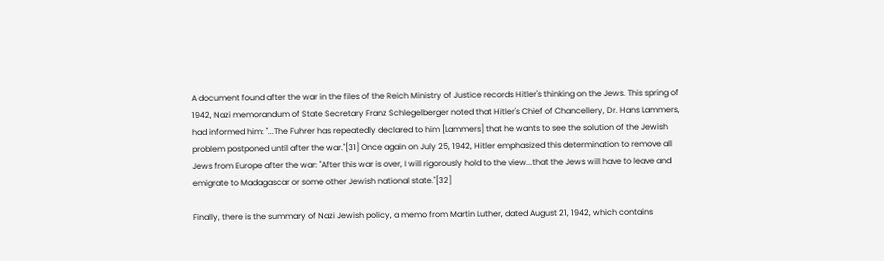A document found after the war in the files of the Reich Ministry of Justice records Hitler's thinking on the Jews. This spring of 1942, Nazi memorandum of State Secretary Franz Schlegelberger noted that Hitler's Chief of Chancellery, Dr. Hans Lammers, had informed him: "...The Fuhrer has repeatedly declared to him [Lammers] that he wants to see the solution of the Jewish problem postponed until after the war."[31] Once again on July 25, 1942, Hitler emphasized this determination to remove all Jews from Europe after the war: "After this war is over, I will rigorously hold to the view...that the Jews will have to leave and emigrate to Madagascar or some other Jewish national state."[32]

Finally, there is the summary of Nazi Jewish policy, a memo from Martin Luther, dated August 21, 1942, which contains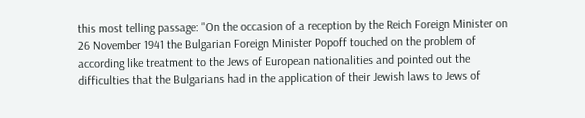this most telling passage: "On the occasion of a reception by the Reich Foreign Minister on 26 November 1941 the Bulgarian Foreign Minister Popoff touched on the problem of according like treatment to the Jews of European nationalities and pointed out the difficulties that the Bulgarians had in the application of their Jewish laws to Jews of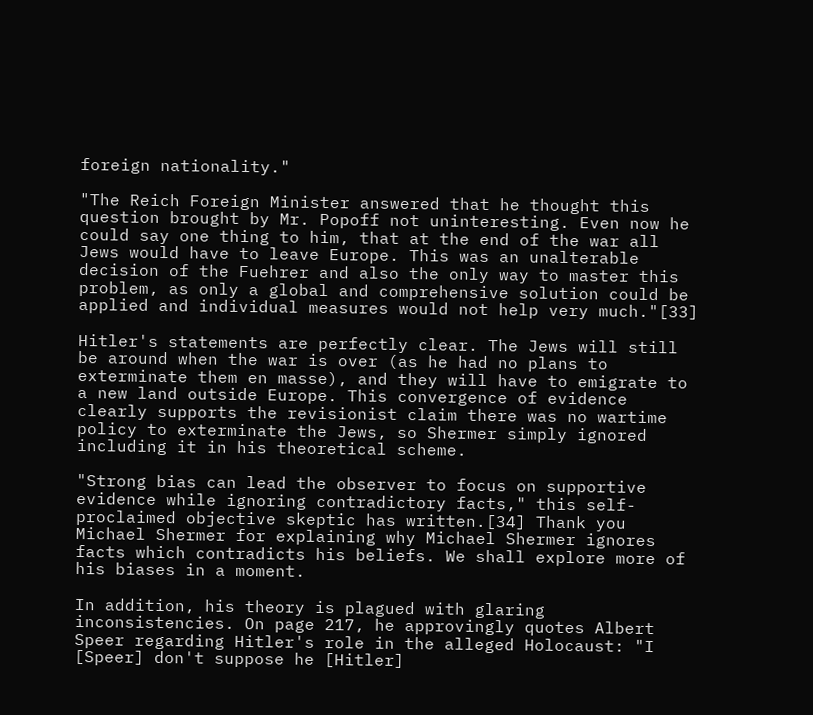foreign nationality."

"The Reich Foreign Minister answered that he thought this question brought by Mr. Popoff not uninteresting. Even now he could say one thing to him, that at the end of the war all Jews would have to leave Europe. This was an unalterable decision of the Fuehrer and also the only way to master this problem, as only a global and comprehensive solution could be applied and individual measures would not help very much."[33]

Hitler's statements are perfectly clear. The Jews will still be around when the war is over (as he had no plans to exterminate them en masse), and they will have to emigrate to a new land outside Europe. This convergence of evidence clearly supports the revisionist claim there was no wartime policy to exterminate the Jews, so Shermer simply ignored including it in his theoretical scheme.

"Strong bias can lead the observer to focus on supportive evidence while ignoring contradictory facts," this self-proclaimed objective skeptic has written.[34] Thank you Michael Shermer for explaining why Michael Shermer ignores facts which contradicts his beliefs. We shall explore more of his biases in a moment.

In addition, his theory is plagued with glaring inconsistencies. On page 217, he approvingly quotes Albert Speer regarding Hitler's role in the alleged Holocaust: "I [Speer] don't suppose he [Hitler]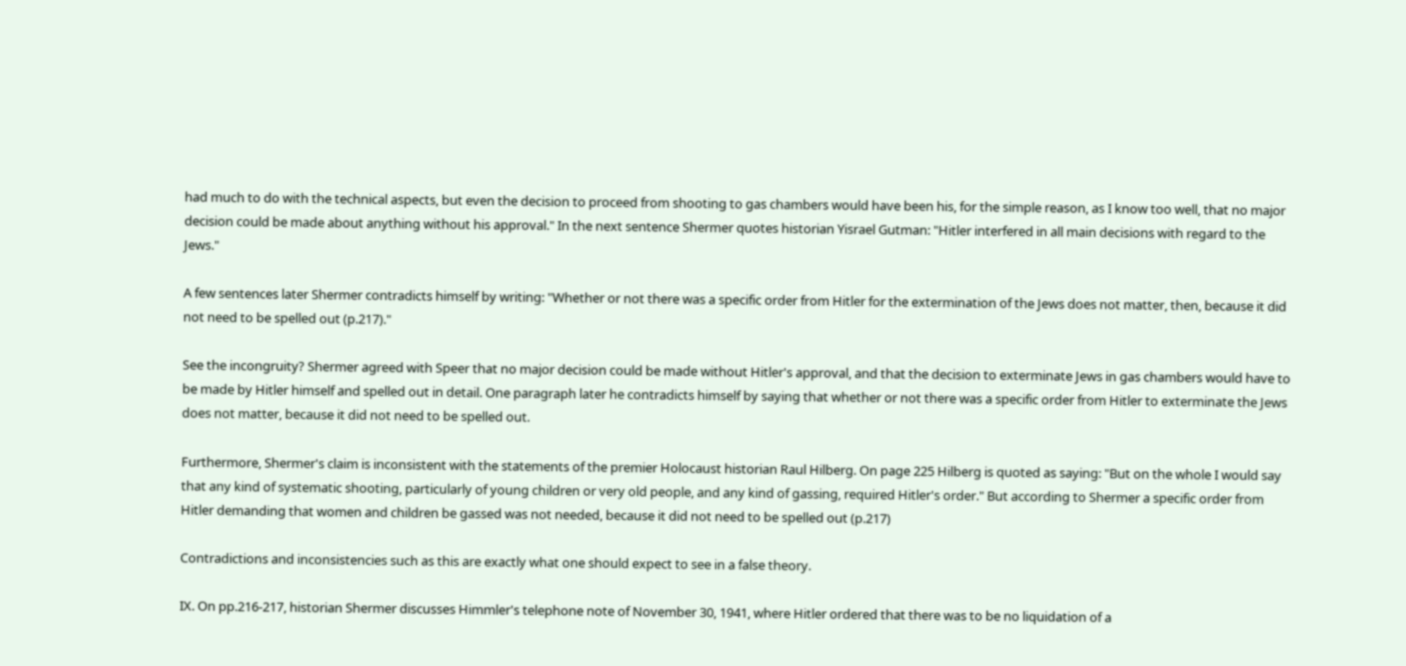had much to do with the technical aspects, but even the decision to proceed from shooting to gas chambers would have been his, for the simple reason, as I know too well, that no major decision could be made about anything without his approval." In the next sentence Shermer quotes historian Yisrael Gutman: "Hitler interfered in all main decisions with regard to the Jews."

A few sentences later Shermer contradicts himself by writing: "Whether or not there was a specific order from Hitler for the extermination of the Jews does not matter, then, because it did not need to be spelled out (p.217)."

See the incongruity? Shermer agreed with Speer that no major decision could be made without Hitler's approval, and that the decision to exterminate Jews in gas chambers would have to be made by Hitler himself and spelled out in detail. One paragraph later he contradicts himself by saying that whether or not there was a specific order from Hitler to exterminate the Jews does not matter, because it did not need to be spelled out.

Furthermore, Shermer's claim is inconsistent with the statements of the premier Holocaust historian Raul Hilberg. On page 225 Hilberg is quoted as saying: "But on the whole I would say that any kind of systematic shooting, particularly of young children or very old people, and any kind of gassing, required Hitler's order." But according to Shermer a specific order from Hitler demanding that women and children be gassed was not needed, because it did not need to be spelled out (p.217)

Contradictions and inconsistencies such as this are exactly what one should expect to see in a false theory.

IX. On pp.216-217, historian Shermer discusses Himmler's telephone note of November 30, 1941, where Hitler ordered that there was to be no liquidation of a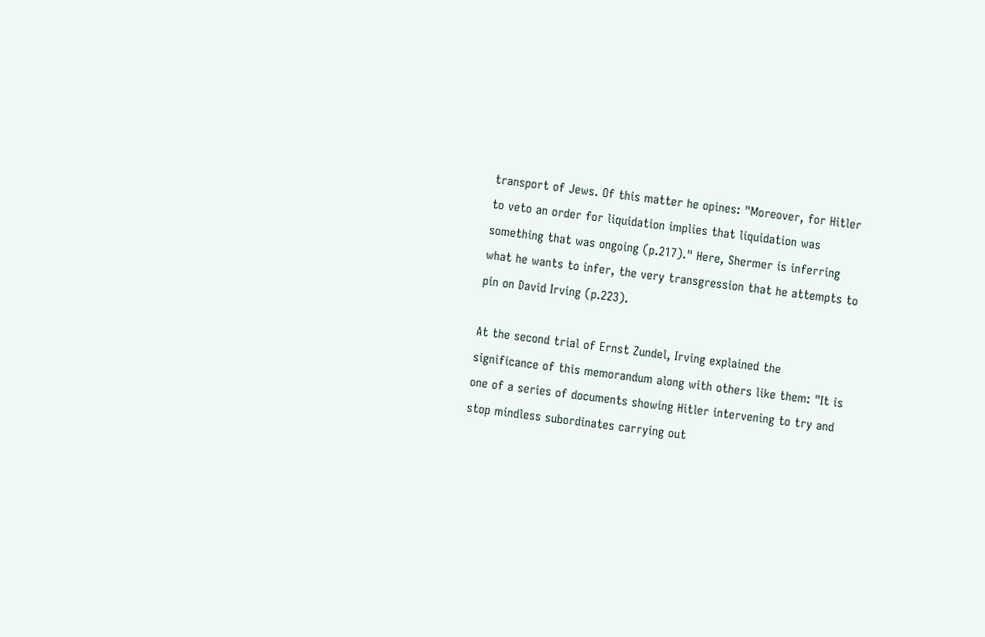transport of Jews. Of this matter he opines: "Moreover, for Hitler to veto an order for liquidation implies that liquidation was something that was ongoing (p.217)." Here, Shermer is inferring what he wants to infer, the very transgression that he attempts to pin on David Irving (p.223).

At the second trial of Ernst Zundel, Irving explained the significance of this memorandum along with others like them: "It is one of a series of documents showing Hitler intervening to try and stop mindless subordinates carrying out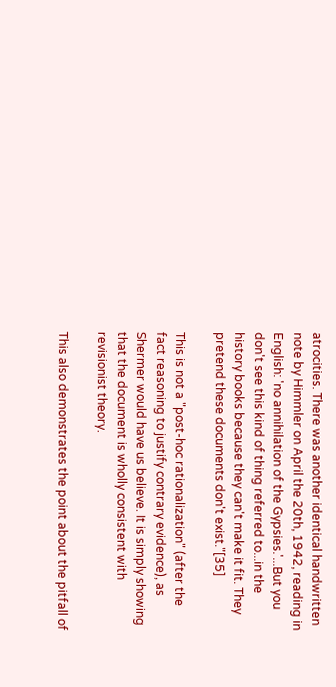atrocities. There was another identical handwritten note by Himmler on April the 20th, 1942, reading in English: 'no annihilation of the Gypsies.'...But you don't see this kind of thing referred to...in the history books because they can't make it fit. They pretend these documents don't exist."[35]

This is not a "post-hoc rationalization" (after the fact reasoning to justify contrary evidence), as Shermer would have us believe. It is simply showing that the document is wholly consistent with revisionist theory.

This also demonstrates the point about the pitfall of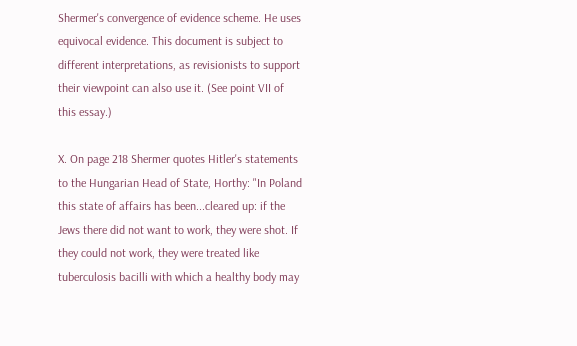Shermer's convergence of evidence scheme. He uses equivocal evidence. This document is subject to different interpretations, as revisionists to support their viewpoint can also use it. (See point VII of this essay.)

X. On page 218 Shermer quotes Hitler's statements to the Hungarian Head of State, Horthy: "In Poland this state of affairs has been...cleared up: if the Jews there did not want to work, they were shot. If they could not work, they were treated like tuberculosis bacilli with which a healthy body may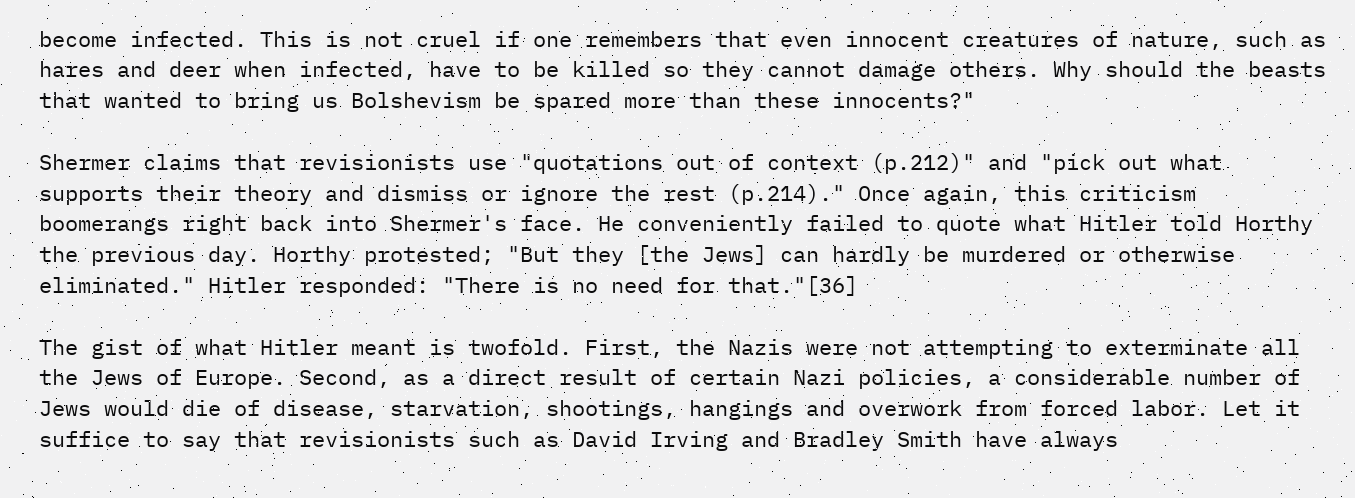become infected. This is not cruel if one remembers that even innocent creatures of nature, such as hares and deer when infected, have to be killed so they cannot damage others. Why should the beasts that wanted to bring us Bolshevism be spared more than these innocents?"

Shermer claims that revisionists use "quotations out of context (p.212)" and "pick out what supports their theory and dismiss or ignore the rest (p.214)." Once again, this criticism boomerangs right back into Shermer's face. He conveniently failed to quote what Hitler told Horthy the previous day. Horthy protested; "But they [the Jews] can hardly be murdered or otherwise eliminated." Hitler responded: "There is no need for that."[36]

The gist of what Hitler meant is twofold. First, the Nazis were not attempting to exterminate all the Jews of Europe. Second, as a direct result of certain Nazi policies, a considerable number of Jews would die of disease, starvation, shootings, hangings and overwork from forced labor. Let it suffice to say that revisionists such as David Irving and Bradley Smith have always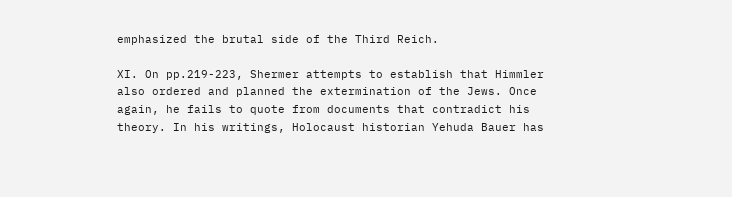emphasized the brutal side of the Third Reich.

XI. On pp.219-223, Shermer attempts to establish that Himmler also ordered and planned the extermination of the Jews. Once again, he fails to quote from documents that contradict his theory. In his writings, Holocaust historian Yehuda Bauer has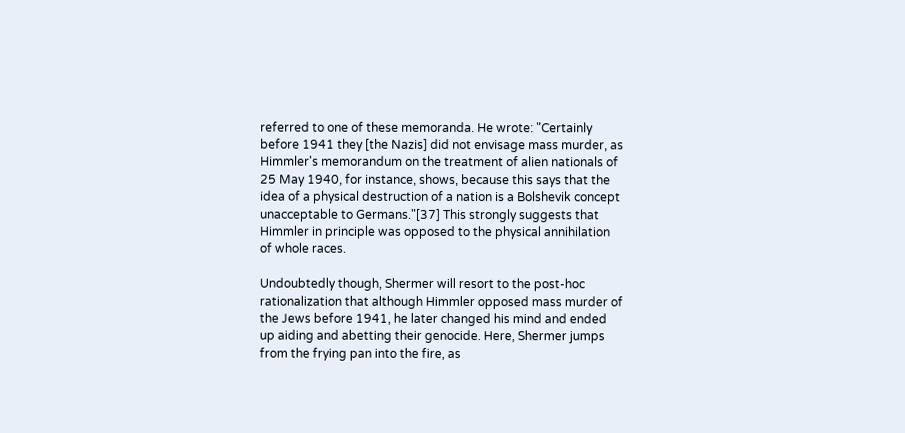referred to one of these memoranda. He wrote: "Certainly before 1941 they [the Nazis] did not envisage mass murder, as Himmler's memorandum on the treatment of alien nationals of 25 May 1940, for instance, shows, because this says that the idea of a physical destruction of a nation is a Bolshevik concept unacceptable to Germans."[37] This strongly suggests that Himmler in principle was opposed to the physical annihilation of whole races.

Undoubtedly though, Shermer will resort to the post-hoc rationalization that although Himmler opposed mass murder of the Jews before 1941, he later changed his mind and ended up aiding and abetting their genocide. Here, Shermer jumps from the frying pan into the fire, as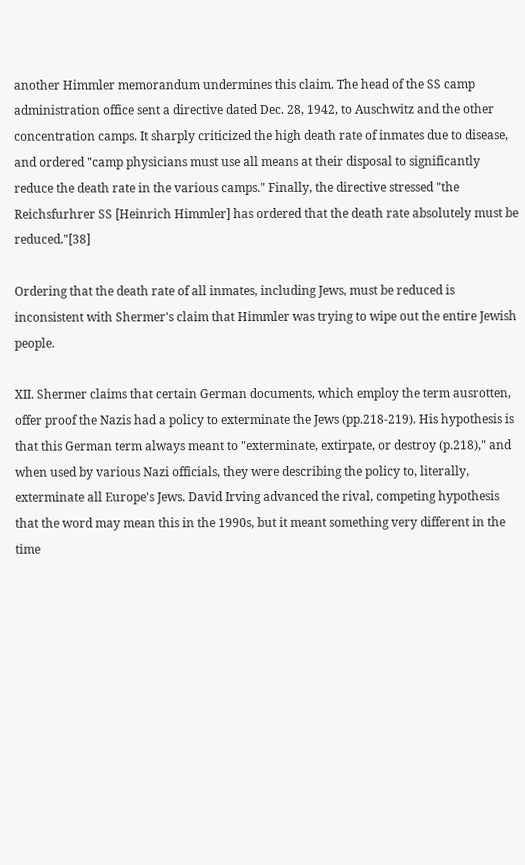another Himmler memorandum undermines this claim. The head of the SS camp administration office sent a directive dated Dec. 28, 1942, to Auschwitz and the other concentration camps. It sharply criticized the high death rate of inmates due to disease, and ordered "camp physicians must use all means at their disposal to significantly reduce the death rate in the various camps." Finally, the directive stressed "the Reichsfurhrer SS [Heinrich Himmler] has ordered that the death rate absolutely must be reduced."[38]

Ordering that the death rate of all inmates, including Jews, must be reduced is inconsistent with Shermer's claim that Himmler was trying to wipe out the entire Jewish people.

XII. Shermer claims that certain German documents, which employ the term ausrotten, offer proof the Nazis had a policy to exterminate the Jews (pp.218-219). His hypothesis is that this German term always meant to "exterminate, extirpate, or destroy (p.218)," and when used by various Nazi officials, they were describing the policy to, literally, exterminate all Europe's Jews. David Irving advanced the rival, competing hypothesis that the word may mean this in the 1990s, but it meant something very different in the time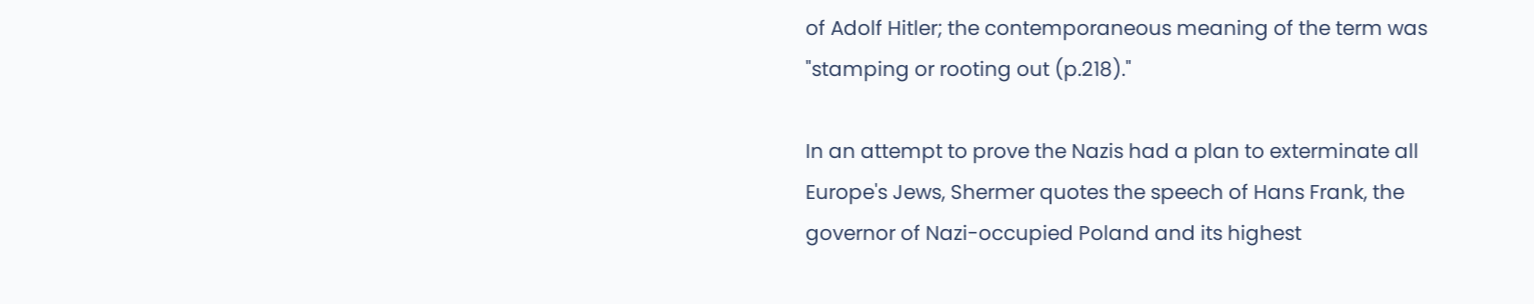of Adolf Hitler; the contemporaneous meaning of the term was "stamping or rooting out (p.218)."

In an attempt to prove the Nazis had a plan to exterminate all Europe's Jews, Shermer quotes the speech of Hans Frank, the governor of Nazi-occupied Poland and its highest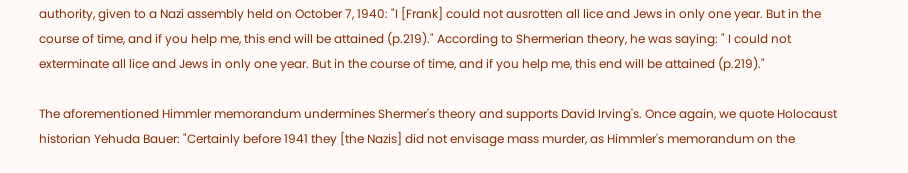authority, given to a Nazi assembly held on October 7, 1940: "I [Frank] could not ausrotten all lice and Jews in only one year. But in the course of time, and if you help me, this end will be attained (p.219)." According to Shermerian theory, he was saying: " I could not exterminate all lice and Jews in only one year. But in the course of time, and if you help me, this end will be attained (p.219)."

The aforementioned Himmler memorandum undermines Shermer's theory and supports David Irving's. Once again, we quote Holocaust historian Yehuda Bauer: "Certainly before 1941 they [the Nazis] did not envisage mass murder, as Himmler's memorandum on the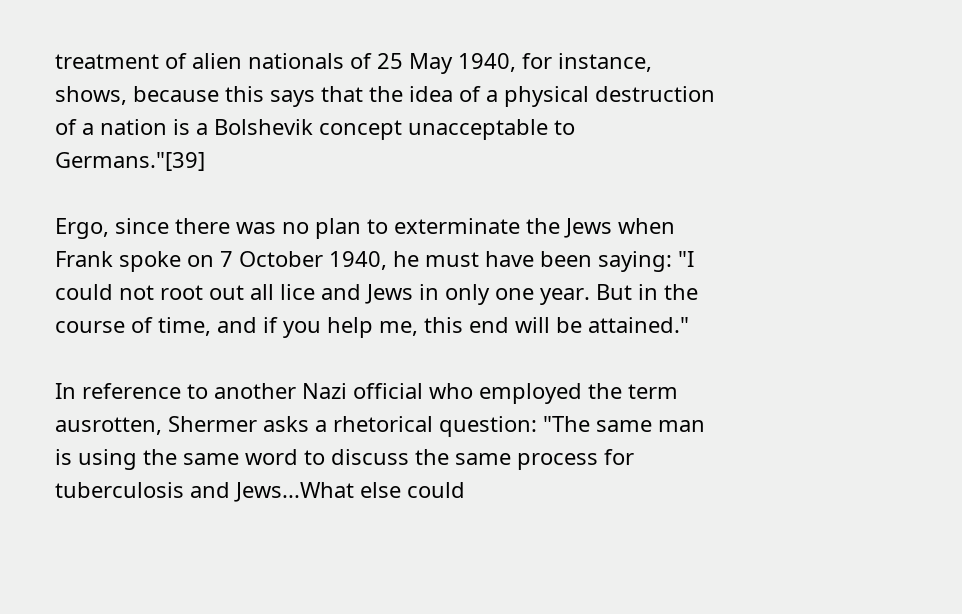treatment of alien nationals of 25 May 1940, for instance, shows, because this says that the idea of a physical destruction of a nation is a Bolshevik concept unacceptable to Germans."[39]

Ergo, since there was no plan to exterminate the Jews when Frank spoke on 7 October 1940, he must have been saying: "I could not root out all lice and Jews in only one year. But in the course of time, and if you help me, this end will be attained."

In reference to another Nazi official who employed the term ausrotten, Shermer asks a rhetorical question: "The same man is using the same word to discuss the same process for tuberculosis and Jews...What else could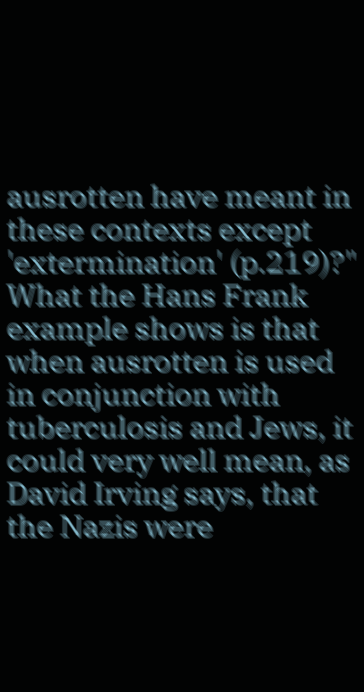ausrotten have meant in these contexts except 'extermination' (p.219)?" What the Hans Frank example shows is that when ausrotten is used in conjunction with tuberculosis and Jews, it could very well mean, as David Irving says, that the Nazis were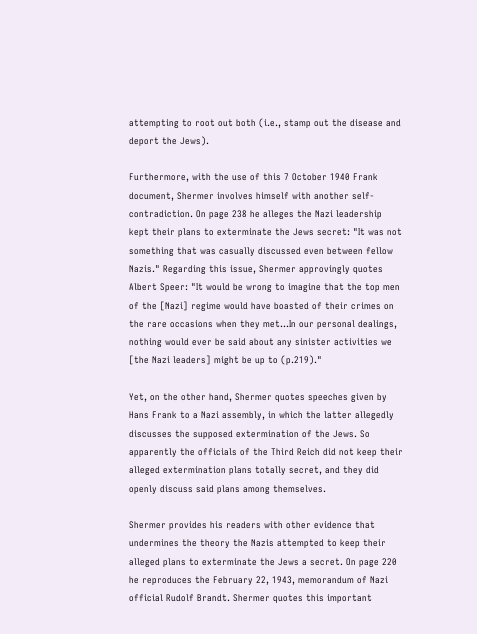attempting to root out both (i.e., stamp out the disease and deport the Jews).

Furthermore, with the use of this 7 October 1940 Frank document, Shermer involves himself with another self-contradiction. On page 238 he alleges the Nazi leadership kept their plans to exterminate the Jews secret: "It was not something that was casually discussed even between fellow Nazis." Regarding this issue, Shermer approvingly quotes Albert Speer: "It would be wrong to imagine that the top men of the [Nazi] regime would have boasted of their crimes on the rare occasions when they met...In our personal dealings, nothing would ever be said about any sinister activities we [the Nazi leaders] might be up to (p.219)."

Yet, on the other hand, Shermer quotes speeches given by Hans Frank to a Nazi assembly, in which the latter allegedly discusses the supposed extermination of the Jews. So apparently the officials of the Third Reich did not keep their alleged extermination plans totally secret, and they did openly discuss said plans among themselves.

Shermer provides his readers with other evidence that undermines the theory the Nazis attempted to keep their alleged plans to exterminate the Jews a secret. On page 220 he reproduces the February 22, 1943, memorandum of Nazi official Rudolf Brandt. Shermer quotes this important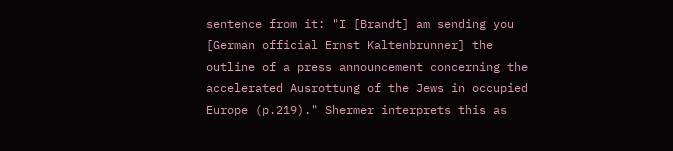sentence from it: "I [Brandt] am sending you [German official Ernst Kaltenbrunner] the outline of a press announcement concerning the accelerated Ausrottung of the Jews in occupied Europe (p.219)." Shermer interprets this as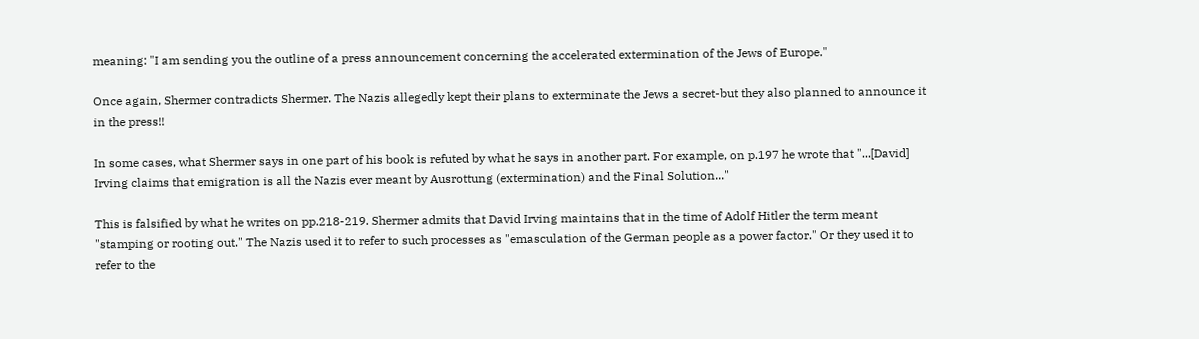meaning: "I am sending you the outline of a press announcement concerning the accelerated extermination of the Jews of Europe."

Once again, Shermer contradicts Shermer. The Nazis allegedly kept their plans to exterminate the Jews a secret-but they also planned to announce it in the press!!

In some cases, what Shermer says in one part of his book is refuted by what he says in another part. For example, on p.197 he wrote that "...[David] Irving claims that emigration is all the Nazis ever meant by Ausrottung (extermination) and the Final Solution..."

This is falsified by what he writes on pp.218-219. Shermer admits that David Irving maintains that in the time of Adolf Hitler the term meant "stamping or rooting out." The Nazis used it to refer to such processes as "emasculation of the German people as a power factor." Or they used it to refer to the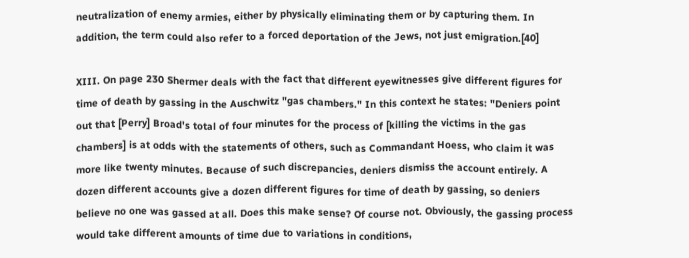neutralization of enemy armies, either by physically eliminating them or by capturing them. In addition, the term could also refer to a forced deportation of the Jews, not just emigration.[40]

XIII. On page 230 Shermer deals with the fact that different eyewitnesses give different figures for time of death by gassing in the Auschwitz "gas chambers." In this context he states: "Deniers point out that [Perry] Broad's total of four minutes for the process of [killing the victims in the gas chambers] is at odds with the statements of others, such as Commandant Hoess, who claim it was more like twenty minutes. Because of such discrepancies, deniers dismiss the account entirely. A dozen different accounts give a dozen different figures for time of death by gassing, so deniers believe no one was gassed at all. Does this make sense? Of course not. Obviously, the gassing process would take different amounts of time due to variations in conditions,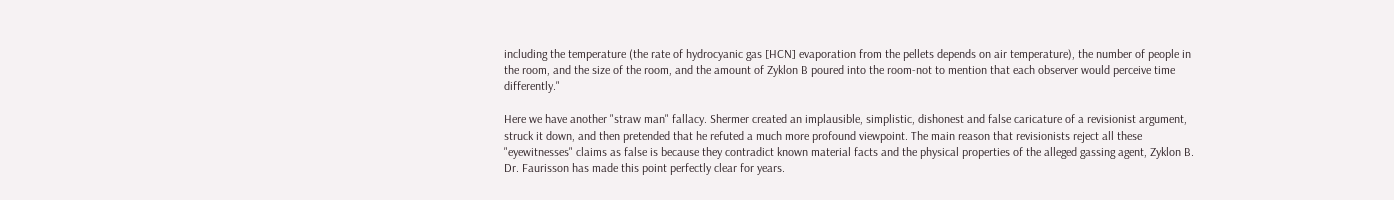including the temperature (the rate of hydrocyanic gas [HCN] evaporation from the pellets depends on air temperature), the number of people in the room, and the size of the room, and the amount of Zyklon B poured into the room-not to mention that each observer would perceive time differently."

Here we have another "straw man" fallacy. Shermer created an implausible, simplistic, dishonest and false caricature of a revisionist argument, struck it down, and then pretended that he refuted a much more profound viewpoint. The main reason that revisionists reject all these "eyewitnesses" claims as false is because they contradict known material facts and the physical properties of the alleged gassing agent, Zyklon B. Dr. Faurisson has made this point perfectly clear for years.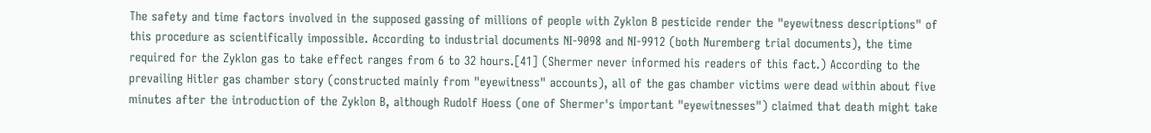The safety and time factors involved in the supposed gassing of millions of people with Zyklon B pesticide render the "eyewitness descriptions" of this procedure as scientifically impossible. According to industrial documents NI-9098 and NI-9912 (both Nuremberg trial documents), the time required for the Zyklon gas to take effect ranges from 6 to 32 hours.[41] (Shermer never informed his readers of this fact.) According to the prevailing Hitler gas chamber story (constructed mainly from "eyewitness" accounts), all of the gas chamber victims were dead within about five minutes after the introduction of the Zyklon B, although Rudolf Hoess (one of Shermer's important "eyewitnesses") claimed that death might take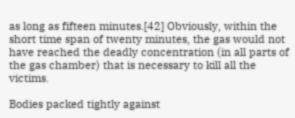as long as fifteen minutes.[42] Obviously, within the short time span of twenty minutes, the gas would not have reached the deadly concentration (in all parts of the gas chamber) that is necessary to kill all the victims.

Bodies packed tightly against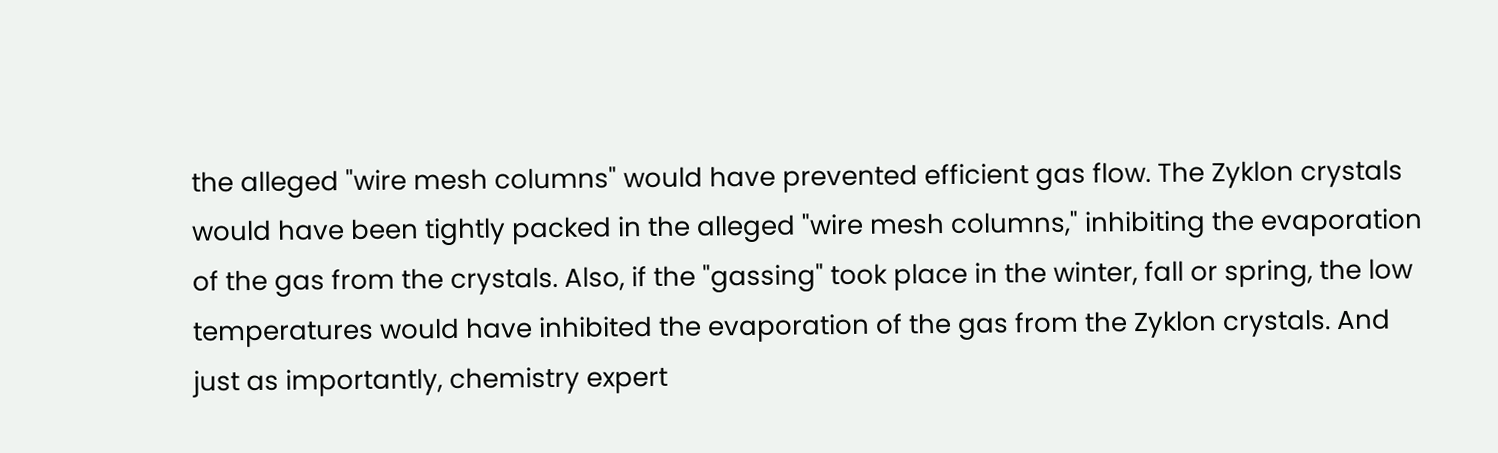the alleged "wire mesh columns" would have prevented efficient gas flow. The Zyklon crystals would have been tightly packed in the alleged "wire mesh columns," inhibiting the evaporation of the gas from the crystals. Also, if the "gassing" took place in the winter, fall or spring, the low temperatures would have inhibited the evaporation of the gas from the Zyklon crystals. And just as importantly, chemistry expert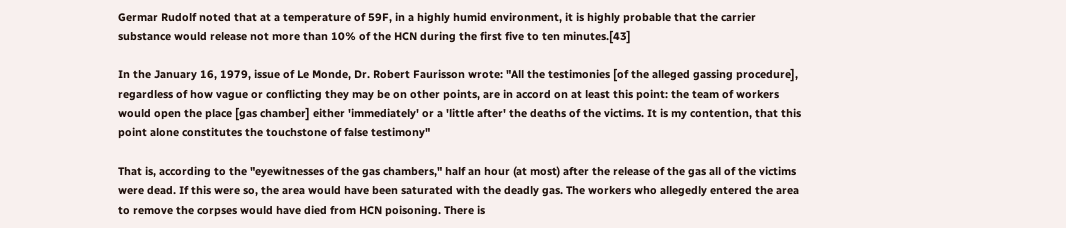Germar Rudolf noted that at a temperature of 59F, in a highly humid environment, it is highly probable that the carrier substance would release not more than 10% of the HCN during the first five to ten minutes.[43]

In the January 16, 1979, issue of Le Monde, Dr. Robert Faurisson wrote: "All the testimonies [of the alleged gassing procedure], regardless of how vague or conflicting they may be on other points, are in accord on at least this point: the team of workers would open the place [gas chamber] either 'immediately' or a 'little after' the deaths of the victims. It is my contention, that this point alone constitutes the touchstone of false testimony"

That is, according to the "eyewitnesses of the gas chambers," half an hour (at most) after the release of the gas all of the victims were dead. If this were so, the area would have been saturated with the deadly gas. The workers who allegedly entered the area to remove the corpses would have died from HCN poisoning. There is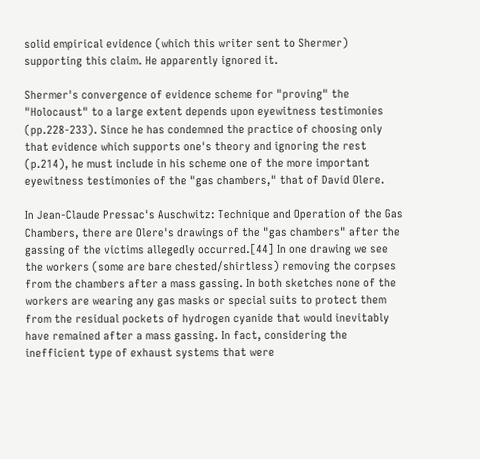solid empirical evidence (which this writer sent to Shermer) supporting this claim. He apparently ignored it.

Shermer's convergence of evidence scheme for "proving" the "Holocaust" to a large extent depends upon eyewitness testimonies (pp.228-233). Since he has condemned the practice of choosing only that evidence which supports one's theory and ignoring the rest (p.214), he must include in his scheme one of the more important eyewitness testimonies of the "gas chambers," that of David Olere.

In Jean-Claude Pressac's Auschwitz: Technique and Operation of the Gas Chambers, there are Olere's drawings of the "gas chambers" after the gassing of the victims allegedly occurred.[44] In one drawing we see the workers (some are bare chested/shirtless) removing the corpses from the chambers after a mass gassing. In both sketches none of the workers are wearing any gas masks or special suits to protect them from the residual pockets of hydrogen cyanide that would inevitably have remained after a mass gassing. In fact, considering the inefficient type of exhaust systems that were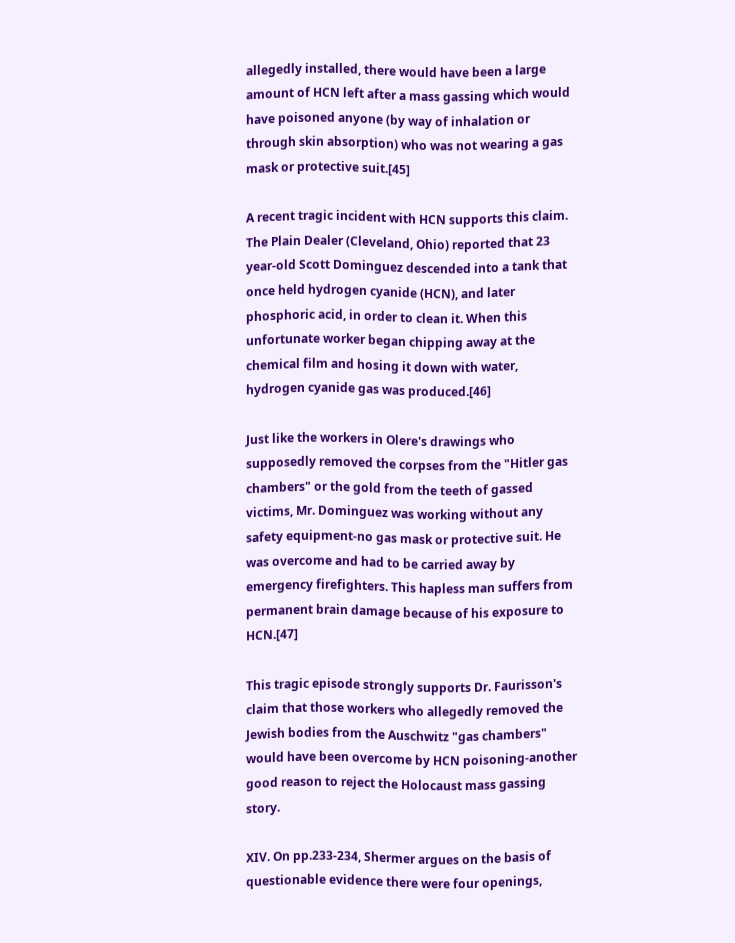allegedly installed, there would have been a large amount of HCN left after a mass gassing which would have poisoned anyone (by way of inhalation or through skin absorption) who was not wearing a gas mask or protective suit.[45]

A recent tragic incident with HCN supports this claim. The Plain Dealer (Cleveland, Ohio) reported that 23 year-old Scott Dominguez descended into a tank that once held hydrogen cyanide (HCN), and later phosphoric acid, in order to clean it. When this unfortunate worker began chipping away at the chemical film and hosing it down with water, hydrogen cyanide gas was produced.[46]

Just like the workers in Olere's drawings who supposedly removed the corpses from the "Hitler gas chambers" or the gold from the teeth of gassed victims, Mr. Dominguez was working without any safety equipment-no gas mask or protective suit. He was overcome and had to be carried away by emergency firefighters. This hapless man suffers from permanent brain damage because of his exposure to HCN.[47]

This tragic episode strongly supports Dr. Faurisson's claim that those workers who allegedly removed the Jewish bodies from the Auschwitz "gas chambers" would have been overcome by HCN poisoning-another good reason to reject the Holocaust mass gassing story.

XIV. On pp.233-234, Shermer argues on the basis of questionable evidence there were four openings,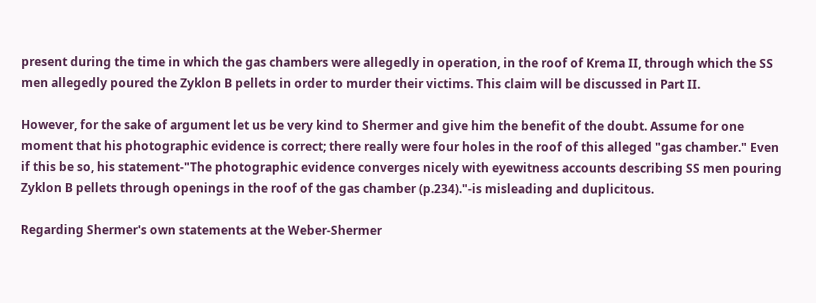present during the time in which the gas chambers were allegedly in operation, in the roof of Krema II, through which the SS men allegedly poured the Zyklon B pellets in order to murder their victims. This claim will be discussed in Part II.

However, for the sake of argument let us be very kind to Shermer and give him the benefit of the doubt. Assume for one moment that his photographic evidence is correct; there really were four holes in the roof of this alleged "gas chamber." Even if this be so, his statement-"The photographic evidence converges nicely with eyewitness accounts describing SS men pouring Zyklon B pellets through openings in the roof of the gas chamber (p.234)."-is misleading and duplicitous.

Regarding Shermer's own statements at the Weber-Shermer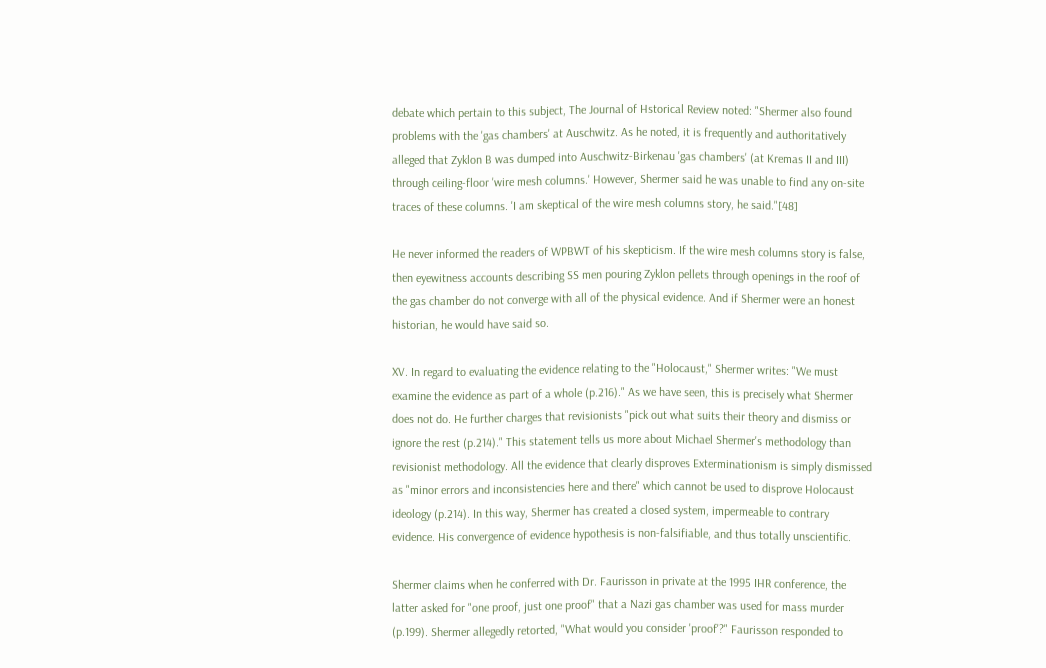debate which pertain to this subject, The Journal of Hstorical Review noted: "Shermer also found problems with the 'gas chambers' at Auschwitz. As he noted, it is frequently and authoritatively alleged that Zyklon B was dumped into Auschwitz-Birkenau 'gas chambers' (at Kremas II and III) through ceiling-floor 'wire mesh columns.' However, Shermer said he was unable to find any on-site traces of these columns. 'I am skeptical of the wire mesh columns story, he said."[48]

He never informed the readers of WPBWT of his skepticism. If the wire mesh columns story is false, then eyewitness accounts describing SS men pouring Zyklon pellets through openings in the roof of the gas chamber do not converge with all of the physical evidence. And if Shermer were an honest historian, he would have said so.

XV. In regard to evaluating the evidence relating to the "Holocaust," Shermer writes: "We must examine the evidence as part of a whole (p.216)." As we have seen, this is precisely what Shermer does not do. He further charges that revisionists "pick out what suits their theory and dismiss or ignore the rest (p.214)." This statement tells us more about Michael Shermer's methodology than revisionist methodology. All the evidence that clearly disproves Exterminationism is simply dismissed as "minor errors and inconsistencies here and there" which cannot be used to disprove Holocaust ideology (p.214). In this way, Shermer has created a closed system, impermeable to contrary evidence. His convergence of evidence hypothesis is non-falsifiable, and thus totally unscientific.

Shermer claims when he conferred with Dr. Faurisson in private at the 1995 IHR conference, the latter asked for "one proof, just one proof" that a Nazi gas chamber was used for mass murder (p.199). Shermer allegedly retorted, "What would you consider 'proof'?" Faurisson responded to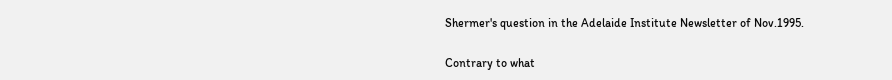Shermer's question in the Adelaide Institute Newsletter of Nov.1995.

Contrary to what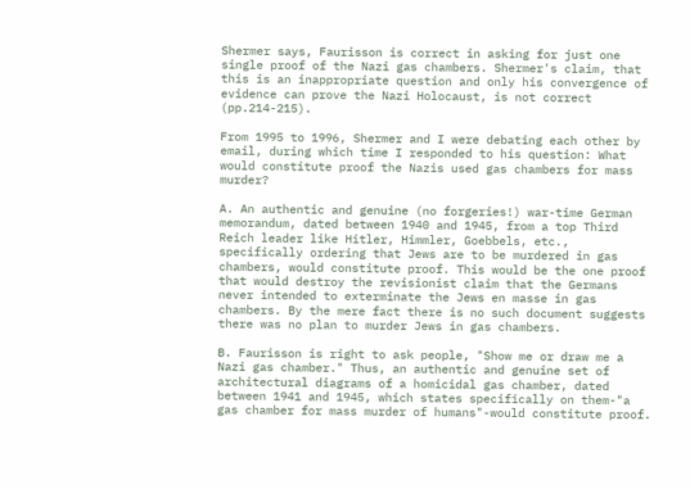Shermer says, Faurisson is correct in asking for just one single proof of the Nazi gas chambers. Shermer's claim, that this is an inappropriate question and only his convergence of evidence can prove the Nazi Holocaust, is not correct (pp.214-215).

From 1995 to 1996, Shermer and I were debating each other by email, during which time I responded to his question: What would constitute proof the Nazis used gas chambers for mass murder?

A. An authentic and genuine (no forgeries!) war-time German memorandum, dated between 1940 and 1945, from a top Third Reich leader like Hitler, Himmler, Goebbels, etc., specifically ordering that Jews are to be murdered in gas chambers, would constitute proof. This would be the one proof that would destroy the revisionist claim that the Germans never intended to exterminate the Jews en masse in gas chambers. By the mere fact there is no such document suggests there was no plan to murder Jews in gas chambers.

B. Faurisson is right to ask people, "Show me or draw me a Nazi gas chamber." Thus, an authentic and genuine set of architectural diagrams of a homicidal gas chamber, dated between 1941 and 1945, which states specifically on them-"a gas chamber for mass murder of humans"-would constitute proof.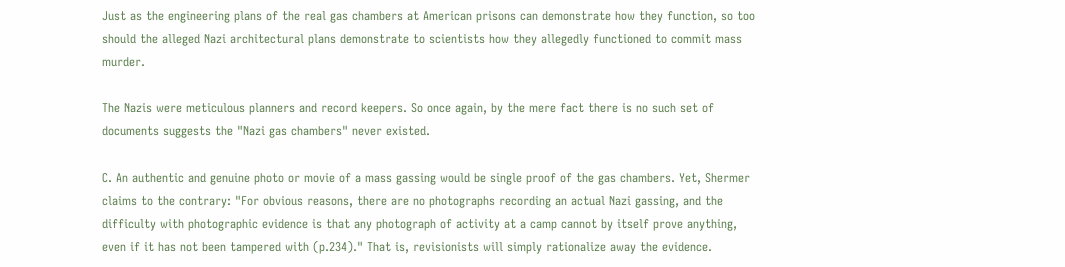Just as the engineering plans of the real gas chambers at American prisons can demonstrate how they function, so too should the alleged Nazi architectural plans demonstrate to scientists how they allegedly functioned to commit mass murder.

The Nazis were meticulous planners and record keepers. So once again, by the mere fact there is no such set of documents suggests the "Nazi gas chambers" never existed.

C. An authentic and genuine photo or movie of a mass gassing would be single proof of the gas chambers. Yet, Shermer claims to the contrary: "For obvious reasons, there are no photographs recording an actual Nazi gassing, and the difficulty with photographic evidence is that any photograph of activity at a camp cannot by itself prove anything, even if it has not been tampered with (p.234)." That is, revisionists will simply rationalize away the evidence.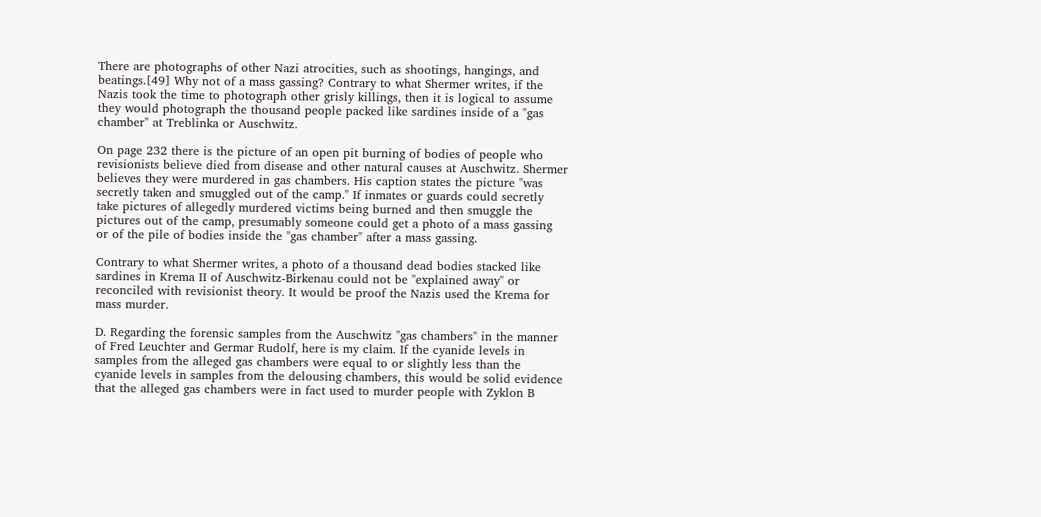There are photographs of other Nazi atrocities, such as shootings, hangings, and beatings.[49] Why not of a mass gassing? Contrary to what Shermer writes, if the Nazis took the time to photograph other grisly killings, then it is logical to assume they would photograph the thousand people packed like sardines inside of a "gas chamber" at Treblinka or Auschwitz.

On page 232 there is the picture of an open pit burning of bodies of people who revisionists believe died from disease and other natural causes at Auschwitz. Shermer believes they were murdered in gas chambers. His caption states the picture "was secretly taken and smuggled out of the camp." If inmates or guards could secretly take pictures of allegedly murdered victims being burned and then smuggle the pictures out of the camp, presumably someone could get a photo of a mass gassing or of the pile of bodies inside the "gas chamber" after a mass gassing.

Contrary to what Shermer writes, a photo of a thousand dead bodies stacked like sardines in Krema II of Auschwitz-Birkenau could not be "explained away" or reconciled with revisionist theory. It would be proof the Nazis used the Krema for mass murder.

D. Regarding the forensic samples from the Auschwitz "gas chambers" in the manner of Fred Leuchter and Germar Rudolf, here is my claim. If the cyanide levels in samples from the alleged gas chambers were equal to or slightly less than the cyanide levels in samples from the delousing chambers, this would be solid evidence that the alleged gas chambers were in fact used to murder people with Zyklon B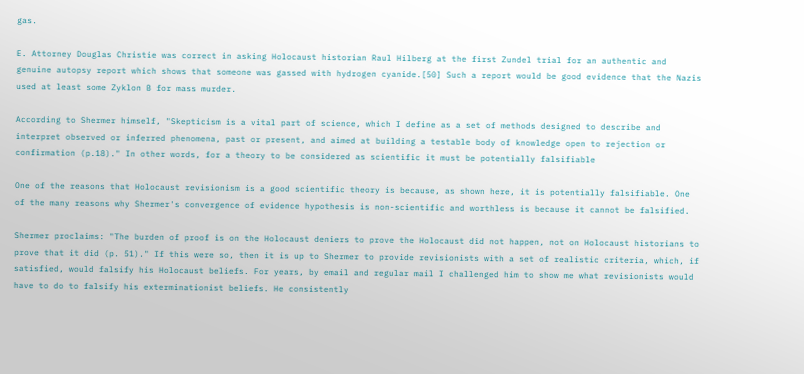gas.

E. Attorney Douglas Christie was correct in asking Holocaust historian Raul Hilberg at the first Zundel trial for an authentic and genuine autopsy report which shows that someone was gassed with hydrogen cyanide.[50] Such a report would be good evidence that the Nazis used at least some Zyklon B for mass murder.

According to Shermer himself, "Skepticism is a vital part of science, which I define as a set of methods designed to describe and interpret observed or inferred phenomena, past or present, and aimed at building a testable body of knowledge open to rejection or confirmation (p.18)." In other words, for a theory to be considered as scientific it must be potentially falsifiable

One of the reasons that Holocaust revisionism is a good scientific theory is because, as shown here, it is potentially falsifiable. One of the many reasons why Shermer's convergence of evidence hypothesis is non-scientific and worthless is because it cannot be falsified.

Shermer proclaims: "The burden of proof is on the Holocaust deniers to prove the Holocaust did not happen, not on Holocaust historians to prove that it did (p. 51)." If this were so, then it is up to Shermer to provide revisionists with a set of realistic criteria, which, if satisfied, would falsify his Holocaust beliefs. For years, by email and regular mail I challenged him to show me what revisionists would have to do to falsify his exterminationist beliefs. He consistently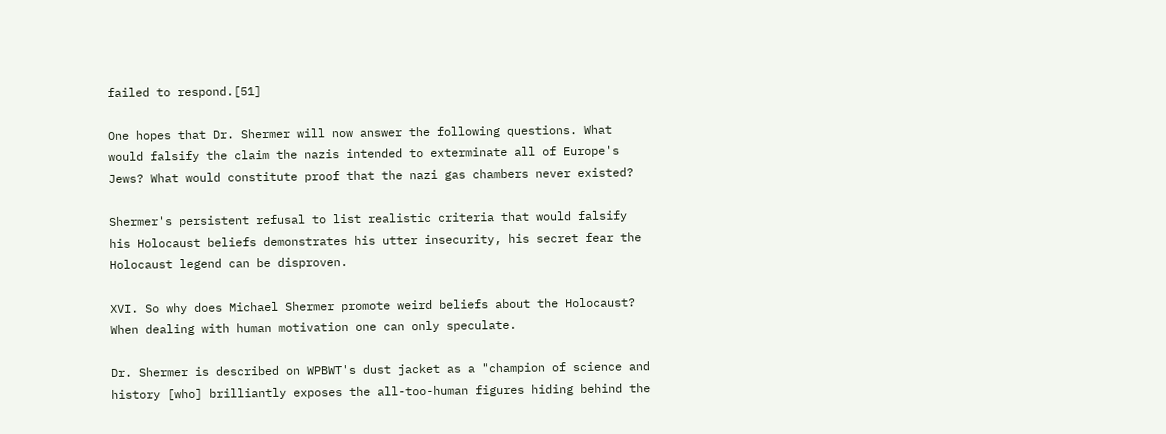failed to respond.[51]

One hopes that Dr. Shermer will now answer the following questions. What would falsify the claim the nazis intended to exterminate all of Europe's Jews? What would constitute proof that the nazi gas chambers never existed?

Shermer's persistent refusal to list realistic criteria that would falsify his Holocaust beliefs demonstrates his utter insecurity, his secret fear the Holocaust legend can be disproven.

XVI. So why does Michael Shermer promote weird beliefs about the Holocaust? When dealing with human motivation one can only speculate.

Dr. Shermer is described on WPBWT's dust jacket as a "champion of science and history [who] brilliantly exposes the all-too-human figures hiding behind the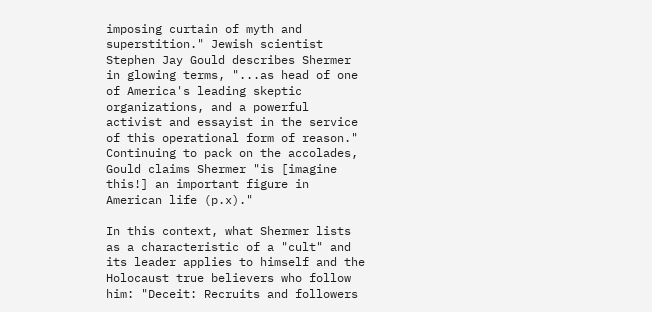imposing curtain of myth and superstition." Jewish scientist Stephen Jay Gould describes Shermer in glowing terms, "...as head of one of America's leading skeptic organizations, and a powerful activist and essayist in the service of this operational form of reason." Continuing to pack on the accolades, Gould claims Shermer "is [imagine this!] an important figure in American life (p.x)."

In this context, what Shermer lists as a characteristic of a "cult" and its leader applies to himself and the Holocaust true believers who follow him: "Deceit: Recruits and followers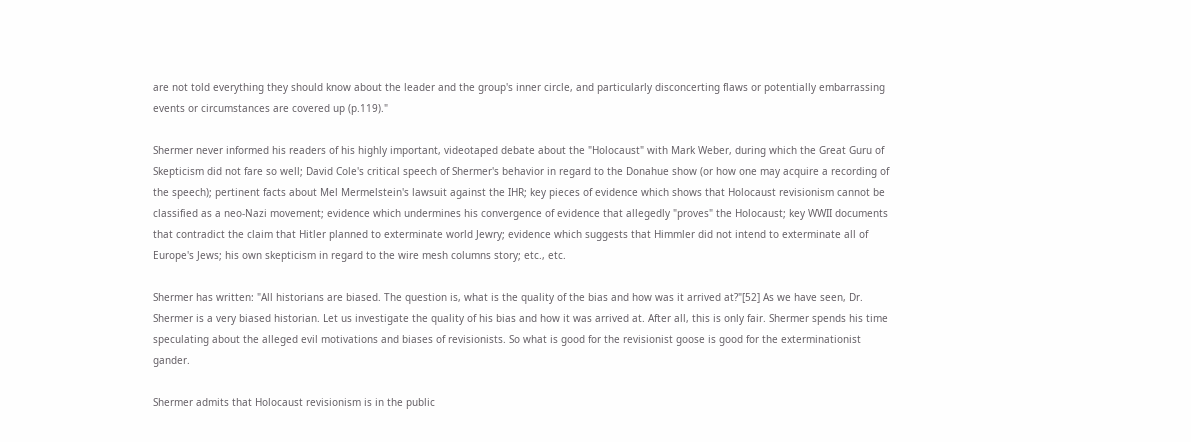are not told everything they should know about the leader and the group's inner circle, and particularly disconcerting flaws or potentially embarrassing events or circumstances are covered up (p.119)."

Shermer never informed his readers of his highly important, videotaped debate about the "Holocaust" with Mark Weber, during which the Great Guru of Skepticism did not fare so well; David Cole's critical speech of Shermer's behavior in regard to the Donahue show (or how one may acquire a recording of the speech); pertinent facts about Mel Mermelstein's lawsuit against the IHR; key pieces of evidence which shows that Holocaust revisionism cannot be classified as a neo-Nazi movement; evidence which undermines his convergence of evidence that allegedly "proves" the Holocaust; key WWII documents that contradict the claim that Hitler planned to exterminate world Jewry; evidence which suggests that Himmler did not intend to exterminate all of Europe's Jews; his own skepticism in regard to the wire mesh columns story; etc., etc.

Shermer has written: "All historians are biased. The question is, what is the quality of the bias and how was it arrived at?"[52] As we have seen, Dr. Shermer is a very biased historian. Let us investigate the quality of his bias and how it was arrived at. After all, this is only fair. Shermer spends his time speculating about the alleged evil motivations and biases of revisionists. So what is good for the revisionist goose is good for the exterminationist gander.

Shermer admits that Holocaust revisionism is in the public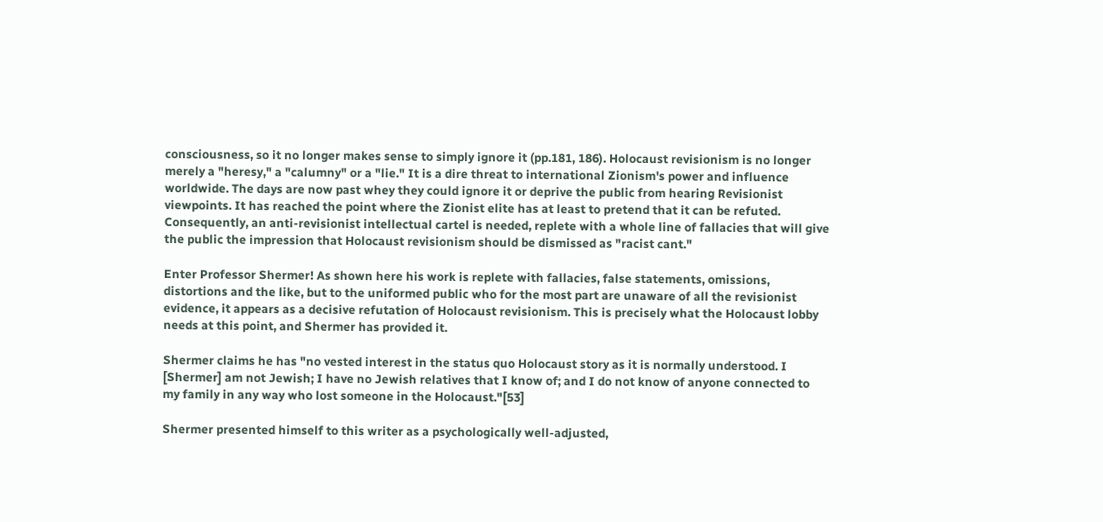consciousness, so it no longer makes sense to simply ignore it (pp.181, 186). Holocaust revisionism is no longer merely a "heresy," a "calumny" or a "lie." It is a dire threat to international Zionism's power and influence worldwide. The days are now past whey they could ignore it or deprive the public from hearing Revisionist viewpoints. It has reached the point where the Zionist elite has at least to pretend that it can be refuted. Consequently, an anti-revisionist intellectual cartel is needed, replete with a whole line of fallacies that will give the public the impression that Holocaust revisionism should be dismissed as "racist cant."

Enter Professor Shermer! As shown here his work is replete with fallacies, false statements, omissions, distortions and the like, but to the uniformed public who for the most part are unaware of all the revisionist evidence, it appears as a decisive refutation of Holocaust revisionism. This is precisely what the Holocaust lobby needs at this point, and Shermer has provided it.

Shermer claims he has "no vested interest in the status quo Holocaust story as it is normally understood. I [Shermer] am not Jewish; I have no Jewish relatives that I know of; and I do not know of anyone connected to my family in any way who lost someone in the Holocaust."[53]

Shermer presented himself to this writer as a psychologically well-adjusted,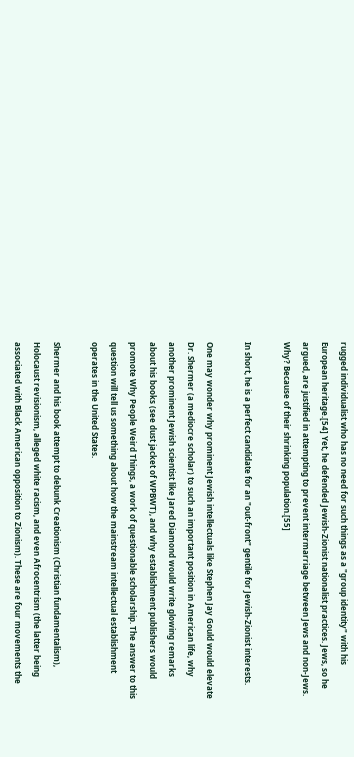rugged individualist who has no need for such things as a "group identity" with his European heritage.[54] Yet, he defended Jewish-Zionist nationalist practices. Jews, so he argued, are justified in attempting to prevent intermarriage between Jews and non-Jews. Why? Because of their shrinking population.[55]

In short, he is a perfect candidate for an "out-front" gentile for Jewish-Zionist interests.

One may wonder why prominent Jewish intellectuals like Stephen Jay Gould would elevate Dr. Shermer (a mediocre scholar) to such an important position in American life, why another prominent Jewish scientist like Jared Diamond would write glowing remarks about his books (see dust jacket of WPBWT), and why establishment publishers would promote Why People Weird Things, a work of questionable scholarship. The answer to this question will tell us something about how the mainstream intellectual establishment operates in the United States.

Shermer and his book attempt to debunk Creationism (Christian fundamentalism), Holocaust revisionism, alleged white racism, and even Afrocentrism (the latter being associated with Black American opposition to Zionism). These are four movements the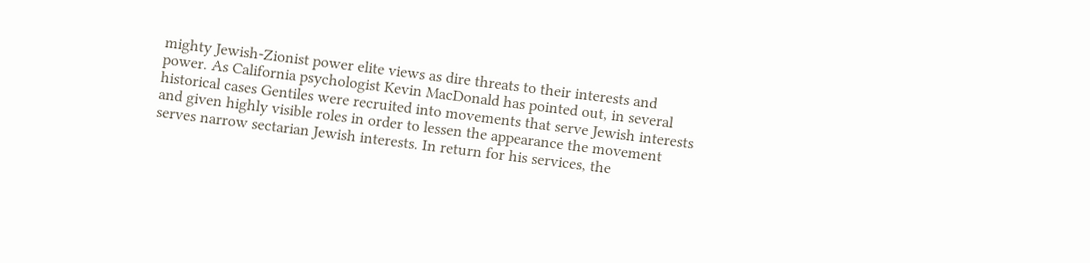mighty Jewish-Zionist power elite views as dire threats to their interests and power. As California psychologist Kevin MacDonald has pointed out, in several historical cases Gentiles were recruited into movements that serve Jewish interests and given highly visible roles in order to lessen the appearance the movement serves narrow sectarian Jewish interests. In return for his services, the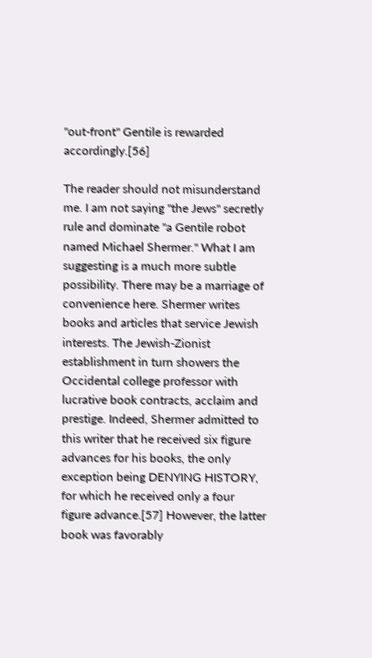"out-front" Gentile is rewarded accordingly.[56]

The reader should not misunderstand me. I am not saying "the Jews" secretly rule and dominate "a Gentile robot named Michael Shermer." What I am suggesting is a much more subtle possibility. There may be a marriage of convenience here. Shermer writes books and articles that service Jewish interests. The Jewish-Zionist establishment in turn showers the Occidental college professor with lucrative book contracts, acclaim and prestige. Indeed, Shermer admitted to this writer that he received six figure advances for his books, the only exception being DENYING HISTORY, for which he received only a four figure advance.[57] However, the latter book was favorably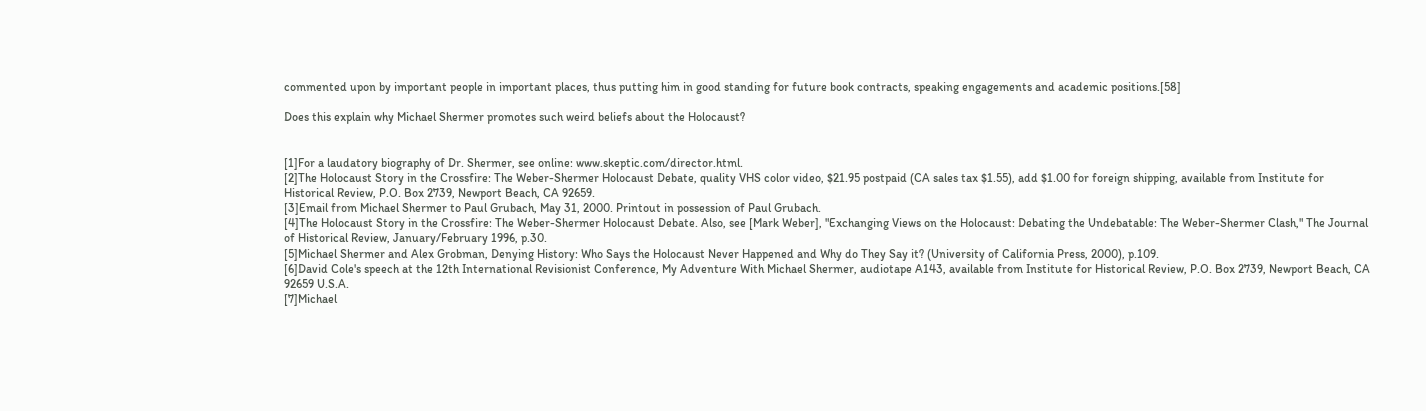commented upon by important people in important places, thus putting him in good standing for future book contracts, speaking engagements and academic positions.[58]

Does this explain why Michael Shermer promotes such weird beliefs about the Holocaust?


[1]For a laudatory biography of Dr. Shermer, see online: www.skeptic.com/director.html.
[2]The Holocaust Story in the Crossfire: The Weber-Shermer Holocaust Debate, quality VHS color video, $21.95 postpaid (CA sales tax $1.55), add $1.00 for foreign shipping, available from Institute for Historical Review, P.O. Box 2739, Newport Beach, CA 92659.
[3]Email from Michael Shermer to Paul Grubach, May 31, 2000. Printout in possession of Paul Grubach.
[4]The Holocaust Story in the Crossfire: The Weber-Shermer Holocaust Debate. Also, see [Mark Weber], "Exchanging Views on the Holocaust: Debating the Undebatable: The Weber-Shermer Clash," The Journal of Historical Review, January/February 1996, p.30.
[5]Michael Shermer and Alex Grobman, Denying History: Who Says the Holocaust Never Happened and Why do They Say it? (University of California Press, 2000), p.109.
[6]David Cole's speech at the 12th International Revisionist Conference, My Adventure With Michael Shermer, audiotape A143, available from Institute for Historical Review, P.O. Box 2739, Newport Beach, CA 92659 U.S.A.
[7]Michael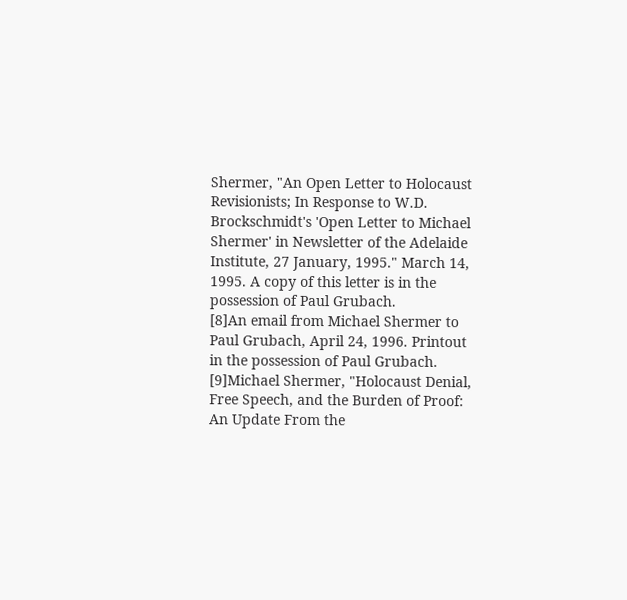Shermer, "An Open Letter to Holocaust Revisionists; In Response to W.D. Brockschmidt's 'Open Letter to Michael Shermer' in Newsletter of the Adelaide Institute, 27 January, 1995." March 14, 1995. A copy of this letter is in the possession of Paul Grubach.
[8]An email from Michael Shermer to Paul Grubach, April 24, 1996. Printout in the possession of Paul Grubach.
[9]Michael Shermer, "Holocaust Denial, Free Speech, and the Burden of Proof: An Update From the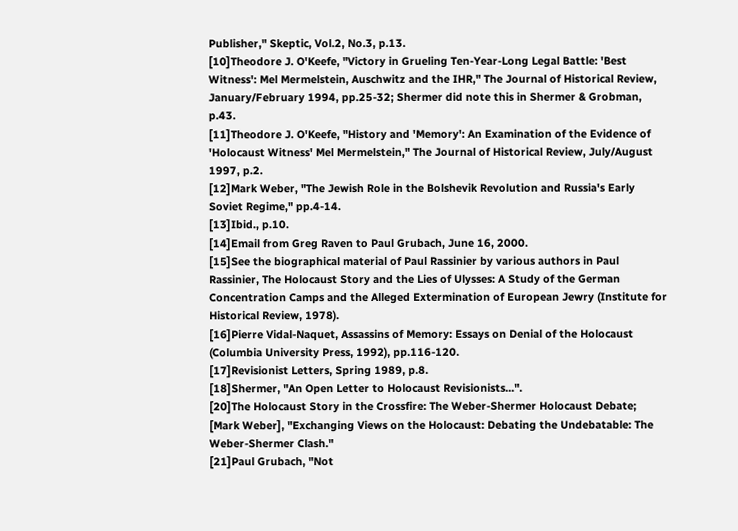Publisher," Skeptic, Vol.2, No.3, p.13.
[10]Theodore J. O'Keefe, "Victory in Grueling Ten-Year-Long Legal Battle: 'Best Witness': Mel Mermelstein, Auschwitz and the IHR," The Journal of Historical Review, January/February 1994, pp.25-32; Shermer did note this in Shermer & Grobman, p.43.
[11]Theodore J. O'Keefe, "History and 'Memory': An Examination of the Evidence of 'Holocaust Witness' Mel Mermelstein," The Journal of Historical Review, July/August 1997, p.2.
[12]Mark Weber, "The Jewish Role in the Bolshevik Revolution and Russia's Early Soviet Regime," pp.4-14.
[13]Ibid., p.10.
[14]Email from Greg Raven to Paul Grubach, June 16, 2000.
[15]See the biographical material of Paul Rassinier by various authors in Paul Rassinier, The Holocaust Story and the Lies of Ulysses: A Study of the German Concentration Camps and the Alleged Extermination of European Jewry (Institute for Historical Review, 1978).
[16]Pierre Vidal-Naquet, Assassins of Memory: Essays on Denial of the Holocaust (Columbia University Press, 1992), pp.116-120.
[17]Revisionist Letters, Spring 1989, p.8.
[18]Shermer, "An Open Letter to Holocaust Revisionists...".
[20]The Holocaust Story in the Crossfire: The Weber-Shermer Holocaust Debate; [Mark Weber], "Exchanging Views on the Holocaust: Debating the Undebatable: The Weber-Shermer Clash."
[21]Paul Grubach, "Not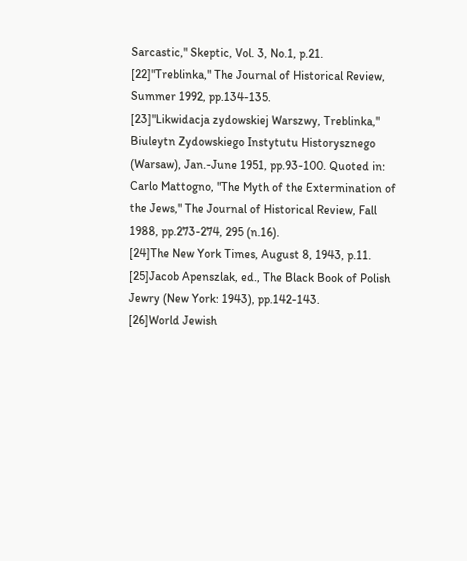Sarcastic," Skeptic, Vol. 3, No.1, p.21.
[22]"Treblinka," The Journal of Historical Review, Summer 1992, pp.134-135.
[23]"Likwidacja zydowskiej Warszwy, Treblinka," Biuleytn Zydowskiego Instytutu Historysznego (Warsaw), Jan.-June 1951, pp.93-100. Quoted in: Carlo Mattogno, "The Myth of the Extermination of the Jews," The Journal of Historical Review, Fall 1988, pp.273-274, 295 (n.16).
[24]The New York Times, August 8, 1943, p.11.
[25]Jacob Apenszlak, ed., The Black Book of Polish Jewry (New York: 1943), pp.142-143.
[26]World Jewish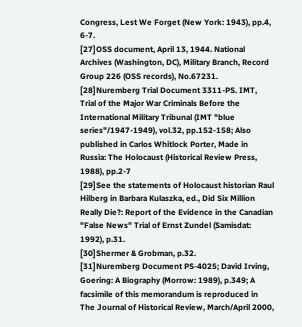Congress, Lest We Forget (New York: 1943), pp.4, 6-7.
[27]OSS document, April 13, 1944. National Archives (Washington, DC), Military Branch, Record Group 226 (OSS records), No.67231.
[28]Nuremberg Trial Document 3311-PS. IMT, Trial of the Major War Criminals Before the International Military Tribunal (IMT "blue series"/1947-1949), vol.32, pp.152-158; Also published in Carlos Whitlock Porter, Made in Russia: The Holocaust (Historical Review Press, 1988), pp.2-7
[29]See the statements of Holocaust historian Raul Hilberg in Barbara Kulaszka, ed., Did Six Million Really Die?: Report of the Evidence in the Canadian "False News" Trial of Ernst Zundel (Samisdat: 1992), p.31.
[30]Shermer & Grobman, p.32.
[31]Nuremberg Document PS-4025; David Irving, Goering: A Biography (Morrow: 1989), p.349; A facsimile of this memorandum is reproduced in The Journal of Historical Review, March/April 2000,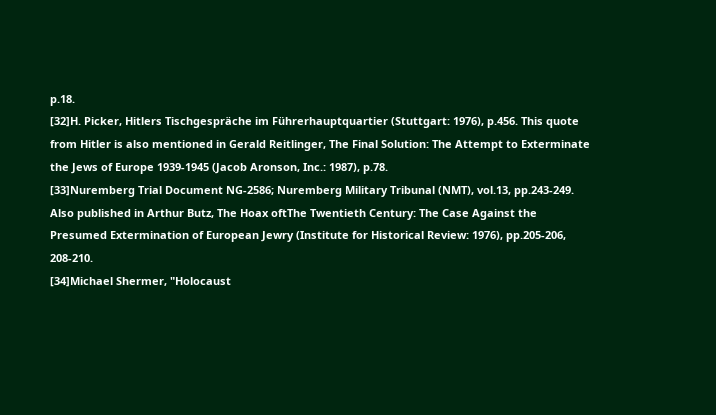p.18.
[32]H. Picker, Hitlers Tischgespräche im Führerhauptquartier (Stuttgart: 1976), p.456. This quote from Hitler is also mentioned in Gerald Reitlinger, The Final Solution: The Attempt to Exterminate the Jews of Europe 1939-1945 (Jacob Aronson, Inc.: 1987), p.78.
[33]Nuremberg Trial Document NG-2586; Nuremberg Military Tribunal (NMT), vol.13, pp.243-249. Also published in Arthur Butz, The Hoax oftThe Twentieth Century: The Case Against the Presumed Extermination of European Jewry (Institute for Historical Review: 1976), pp.205-206, 208-210.
[34]Michael Shermer, "Holocaust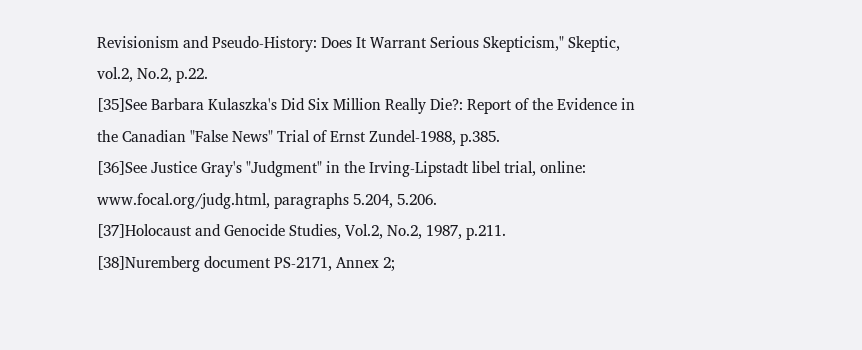Revisionism and Pseudo-History: Does It Warrant Serious Skepticism," Skeptic, vol.2, No.2, p.22.
[35]See Barbara Kulaszka's Did Six Million Really Die?: Report of the Evidence in the Canadian "False News" Trial of Ernst Zundel-1988, p.385.
[36]See Justice Gray's "Judgment" in the Irving-Lipstadt libel trial, online: www.focal.org/judg.html, paragraphs 5.204, 5.206.
[37]Holocaust and Genocide Studies, Vol.2, No.2, 1987, p.211.
[38]Nuremberg document PS-2171, Annex 2;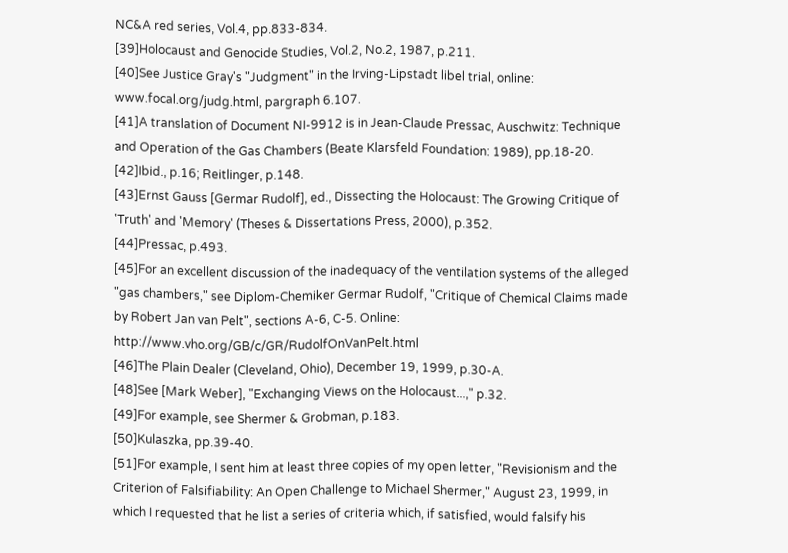NC&A red series, Vol.4, pp.833-834.
[39]Holocaust and Genocide Studies, Vol.2, No.2, 1987, p.211.
[40]See Justice Gray's "Judgment" in the Irving-Lipstadt libel trial, online: www.focal.org/judg.html, pargraph 6.107.
[41]A translation of Document NI-9912 is in Jean-Claude Pressac, Auschwitz: Technique and Operation of the Gas Chambers (Beate Klarsfeld Foundation: 1989), pp.18-20.
[42]Ibid., p.16; Reitlinger, p.148.
[43]Ernst Gauss [Germar Rudolf], ed., Dissecting the Holocaust: The Growing Critique of 'Truth' and 'Memory' (Theses & Dissertations Press, 2000), p.352.
[44]Pressac, p.493.
[45]For an excellent discussion of the inadequacy of the ventilation systems of the alleged "gas chambers," see Diplom-Chemiker Germar Rudolf, "Critique of Chemical Claims made by Robert Jan van Pelt", sections A-6, C-5. Online: http://www.vho.org/GB/c/GR/RudolfOnVanPelt.html
[46]The Plain Dealer (Cleveland, Ohio), December 19, 1999, p.30-A.
[48]See [Mark Weber], "Exchanging Views on the Holocaust...," p.32.
[49]For example, see Shermer & Grobman, p.183.
[50]Kulaszka, pp.39-40.
[51]For example, I sent him at least three copies of my open letter, "Revisionism and the Criterion of Falsifiability: An Open Challenge to Michael Shermer," August 23, 1999, in which I requested that he list a series of criteria which, if satisfied, would falsify his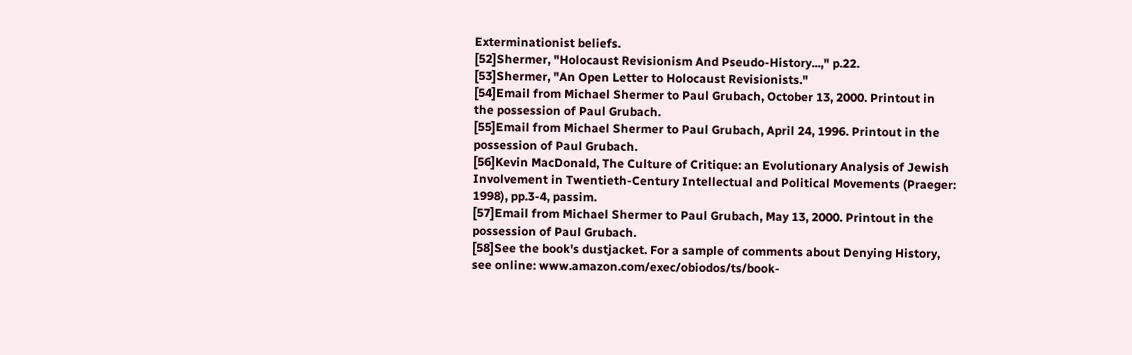Exterminationist beliefs.
[52]Shermer, "Holocaust Revisionism And Pseudo-History...," p.22.
[53]Shermer, "An Open Letter to Holocaust Revisionists."
[54]Email from Michael Shermer to Paul Grubach, October 13, 2000. Printout in the possession of Paul Grubach.
[55]Email from Michael Shermer to Paul Grubach, April 24, 1996. Printout in the possession of Paul Grubach.
[56]Kevin MacDonald, The Culture of Critique: an Evolutionary Analysis of Jewish Involvement in Twentieth-Century Intellectual and Political Movements (Praeger: 1998), pp.3-4, passim.
[57]Email from Michael Shermer to Paul Grubach, May 13, 2000. Printout in the possession of Paul Grubach.
[58]See the book's dustjacket. For a sample of comments about Denying History, see online: www.amazon.com/exec/obiodos/ts/book-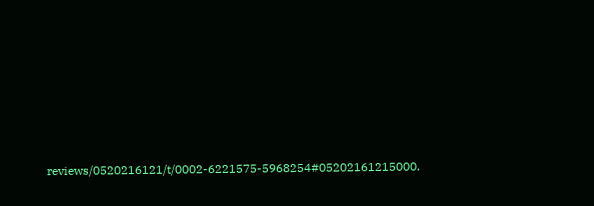reviews/0520216121/t/0002-6221575-5968254#05202161215000.